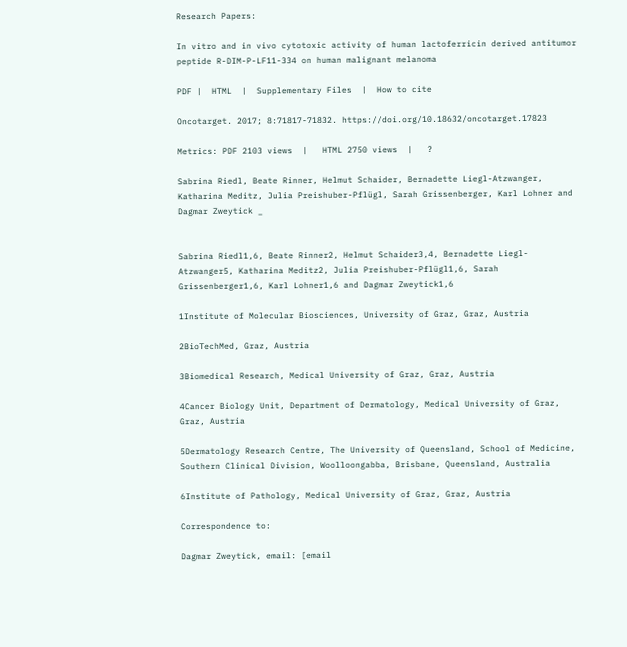Research Papers:

In vitro and in vivo cytotoxic activity of human lactoferricin derived antitumor peptide R-DIM-P-LF11-334 on human malignant melanoma

PDF |  HTML  |  Supplementary Files  |  How to cite

Oncotarget. 2017; 8:71817-71832. https://doi.org/10.18632/oncotarget.17823

Metrics: PDF 2103 views  |   HTML 2750 views  |   ?

Sabrina Riedl, Beate Rinner, Helmut Schaider, Bernadette Liegl-Atzwanger, Katharina Meditz, Julia Preishuber-Pflügl, Sarah Grissenberger, Karl Lohner and Dagmar Zweytick _


Sabrina Riedl1,6, Beate Rinner2, Helmut Schaider3,4, Bernadette Liegl-Atzwanger5, Katharina Meditz2, Julia Preishuber-Pflügl1,6, Sarah Grissenberger1,6, Karl Lohner1,6 and Dagmar Zweytick1,6

1Institute of Molecular Biosciences, University of Graz, Graz, Austria

2BioTechMed, Graz, Austria

3Biomedical Research, Medical University of Graz, Graz, Austria

4Cancer Biology Unit, Department of Dermatology, Medical University of Graz, Graz, Austria

5Dermatology Research Centre, The University of Queensland, School of Medicine, Southern Clinical Division, Woolloongabba, Brisbane, Queensland, Australia

6Institute of Pathology, Medical University of Graz, Graz, Austria

Correspondence to:

Dagmar Zweytick, email: [email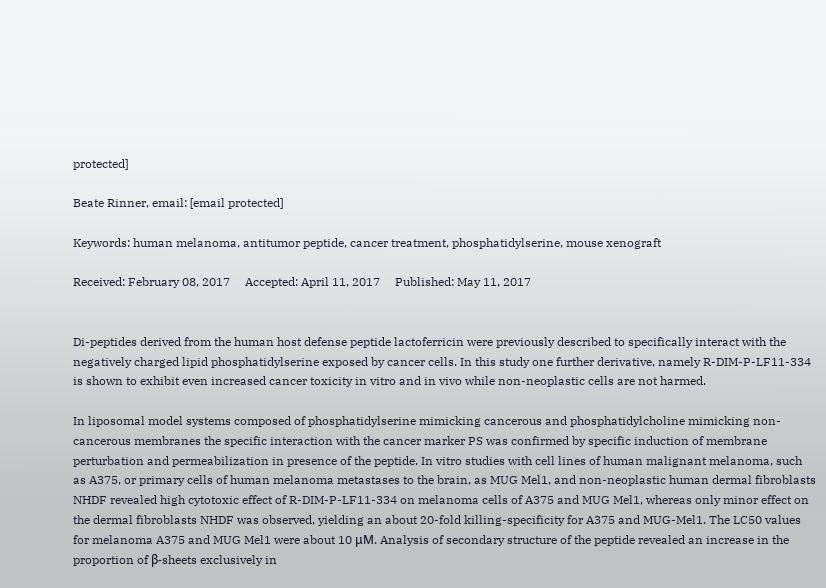protected]

Beate Rinner, email: [email protected]

Keywords: human melanoma, antitumor peptide, cancer treatment, phosphatidylserine, mouse xenograft

Received: February 08, 2017     Accepted: April 11, 2017     Published: May 11, 2017


Di-peptides derived from the human host defense peptide lactoferricin were previously described to specifically interact with the negatively charged lipid phosphatidylserine exposed by cancer cells. In this study one further derivative, namely R-DIM-P-LF11-334 is shown to exhibit even increased cancer toxicity in vitro and in vivo while non-neoplastic cells are not harmed.

In liposomal model systems composed of phosphatidylserine mimicking cancerous and phosphatidylcholine mimicking non-cancerous membranes the specific interaction with the cancer marker PS was confirmed by specific induction of membrane perturbation and permeabilization in presence of the peptide. In vitro studies with cell lines of human malignant melanoma, such as A375, or primary cells of human melanoma metastases to the brain, as MUG Mel1, and non-neoplastic human dermal fibroblasts NHDF revealed high cytotoxic effect of R-DIM-P-LF11-334 on melanoma cells of A375 and MUG Mel1, whereas only minor effect on the dermal fibroblasts NHDF was observed, yielding an about 20-fold killing-specificity for A375 and MUG-Mel1. The LC50 values for melanoma A375 and MUG Mel1 were about 10 μM. Analysis of secondary structure of the peptide revealed an increase in the proportion of β-sheets exclusively in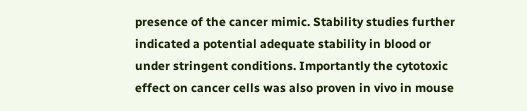presence of the cancer mimic. Stability studies further indicated a potential adequate stability in blood or under stringent conditions. Importantly the cytotoxic effect on cancer cells was also proven in vivo in mouse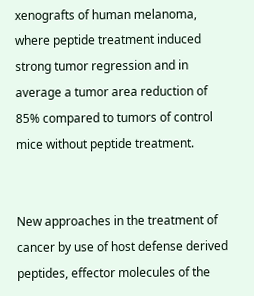xenografts of human melanoma, where peptide treatment induced strong tumor regression and in average a tumor area reduction of 85% compared to tumors of control mice without peptide treatment.


New approaches in the treatment of cancer by use of host defense derived peptides, effector molecules of the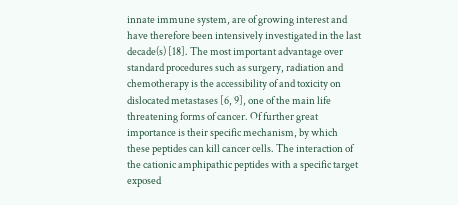innate immune system, are of growing interest and have therefore been intensively investigated in the last decade(s) [18]. The most important advantage over standard procedures such as surgery, radiation and chemotherapy is the accessibility of and toxicity on dislocated metastases [6, 9], one of the main life threatening forms of cancer. Of further great importance is their specific mechanism, by which these peptides can kill cancer cells. The interaction of the cationic amphipathic peptides with a specific target exposed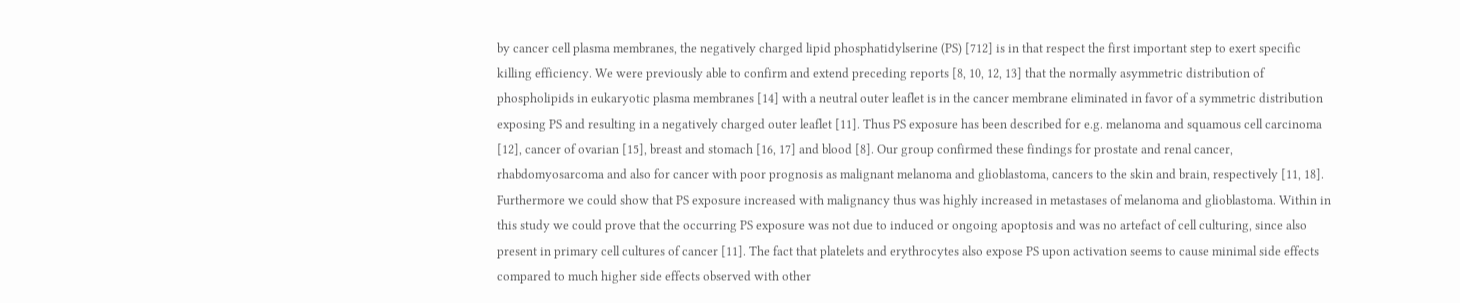by cancer cell plasma membranes, the negatively charged lipid phosphatidylserine (PS) [712] is in that respect the first important step to exert specific killing efficiency. We were previously able to confirm and extend preceding reports [8, 10, 12, 13] that the normally asymmetric distribution of phospholipids in eukaryotic plasma membranes [14] with a neutral outer leaflet is in the cancer membrane eliminated in favor of a symmetric distribution exposing PS and resulting in a negatively charged outer leaflet [11]. Thus PS exposure has been described for e.g. melanoma and squamous cell carcinoma [12], cancer of ovarian [15], breast and stomach [16, 17] and blood [8]. Our group confirmed these findings for prostate and renal cancer, rhabdomyosarcoma and also for cancer with poor prognosis as malignant melanoma and glioblastoma, cancers to the skin and brain, respectively [11, 18]. Furthermore we could show that PS exposure increased with malignancy thus was highly increased in metastases of melanoma and glioblastoma. Within in this study we could prove that the occurring PS exposure was not due to induced or ongoing apoptosis and was no artefact of cell culturing, since also present in primary cell cultures of cancer [11]. The fact that platelets and erythrocytes also expose PS upon activation seems to cause minimal side effects compared to much higher side effects observed with other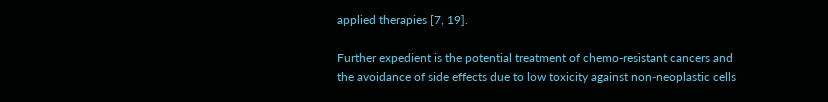applied therapies [7, 19].

Further expedient is the potential treatment of chemo-resistant cancers and the avoidance of side effects due to low toxicity against non-neoplastic cells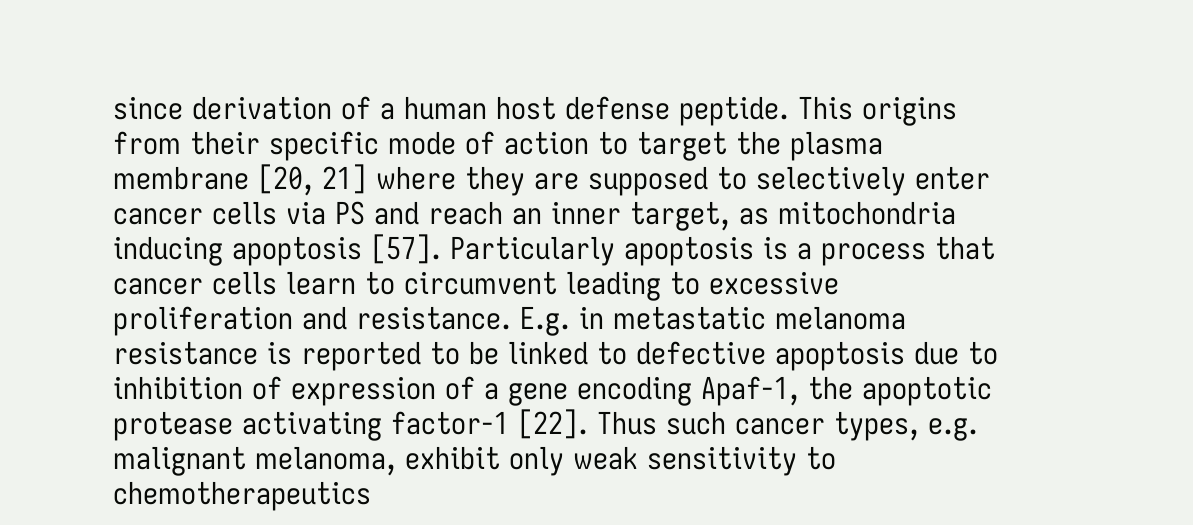since derivation of a human host defense peptide. This origins from their specific mode of action to target the plasma membrane [20, 21] where they are supposed to selectively enter cancer cells via PS and reach an inner target, as mitochondria inducing apoptosis [57]. Particularly apoptosis is a process that cancer cells learn to circumvent leading to excessive proliferation and resistance. E.g. in metastatic melanoma resistance is reported to be linked to defective apoptosis due to inhibition of expression of a gene encoding Apaf-1, the apoptotic protease activating factor-1 [22]. Thus such cancer types, e.g. malignant melanoma, exhibit only weak sensitivity to chemotherapeutics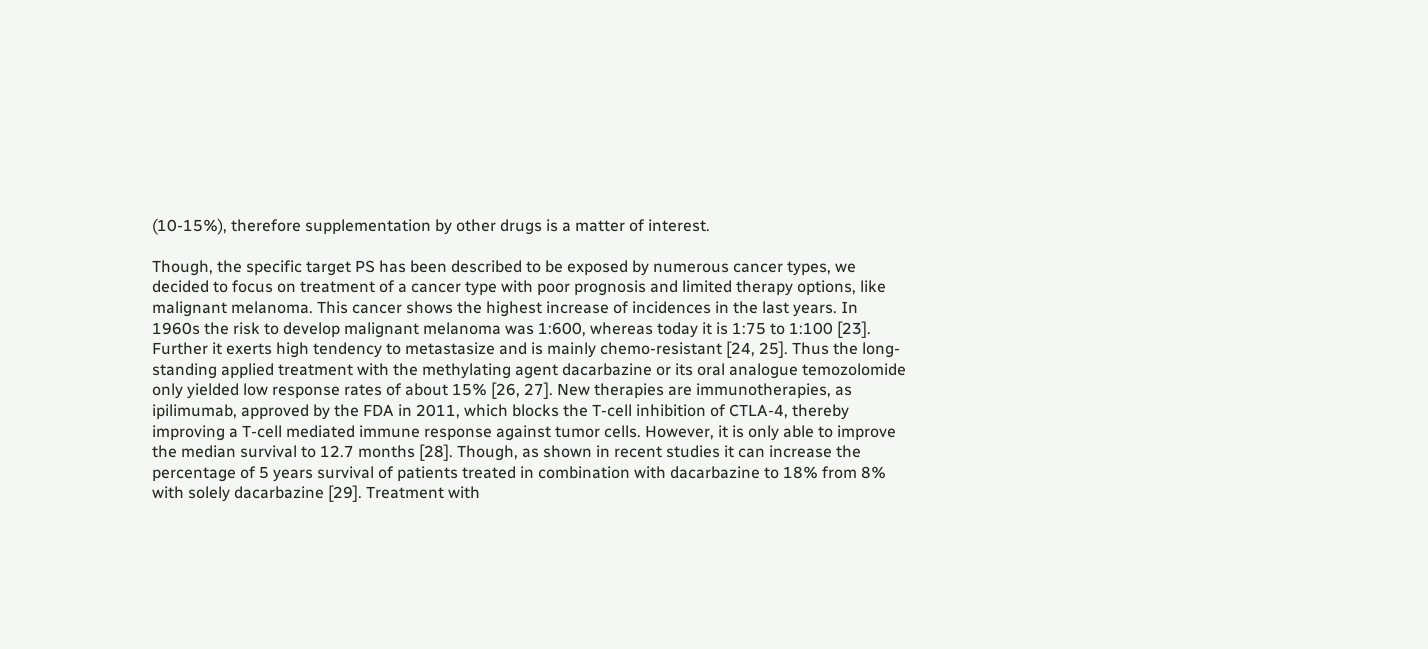(10-15%), therefore supplementation by other drugs is a matter of interest.

Though, the specific target PS has been described to be exposed by numerous cancer types, we decided to focus on treatment of a cancer type with poor prognosis and limited therapy options, like malignant melanoma. This cancer shows the highest increase of incidences in the last years. In 1960s the risk to develop malignant melanoma was 1:600, whereas today it is 1:75 to 1:100 [23]. Further it exerts high tendency to metastasize and is mainly chemo-resistant [24, 25]. Thus the long-standing applied treatment with the methylating agent dacarbazine or its oral analogue temozolomide only yielded low response rates of about 15% [26, 27]. New therapies are immunotherapies, as ipilimumab, approved by the FDA in 2011, which blocks the T-cell inhibition of CTLA-4, thereby improving a T-cell mediated immune response against tumor cells. However, it is only able to improve the median survival to 12.7 months [28]. Though, as shown in recent studies it can increase the percentage of 5 years survival of patients treated in combination with dacarbazine to 18% from 8% with solely dacarbazine [29]. Treatment with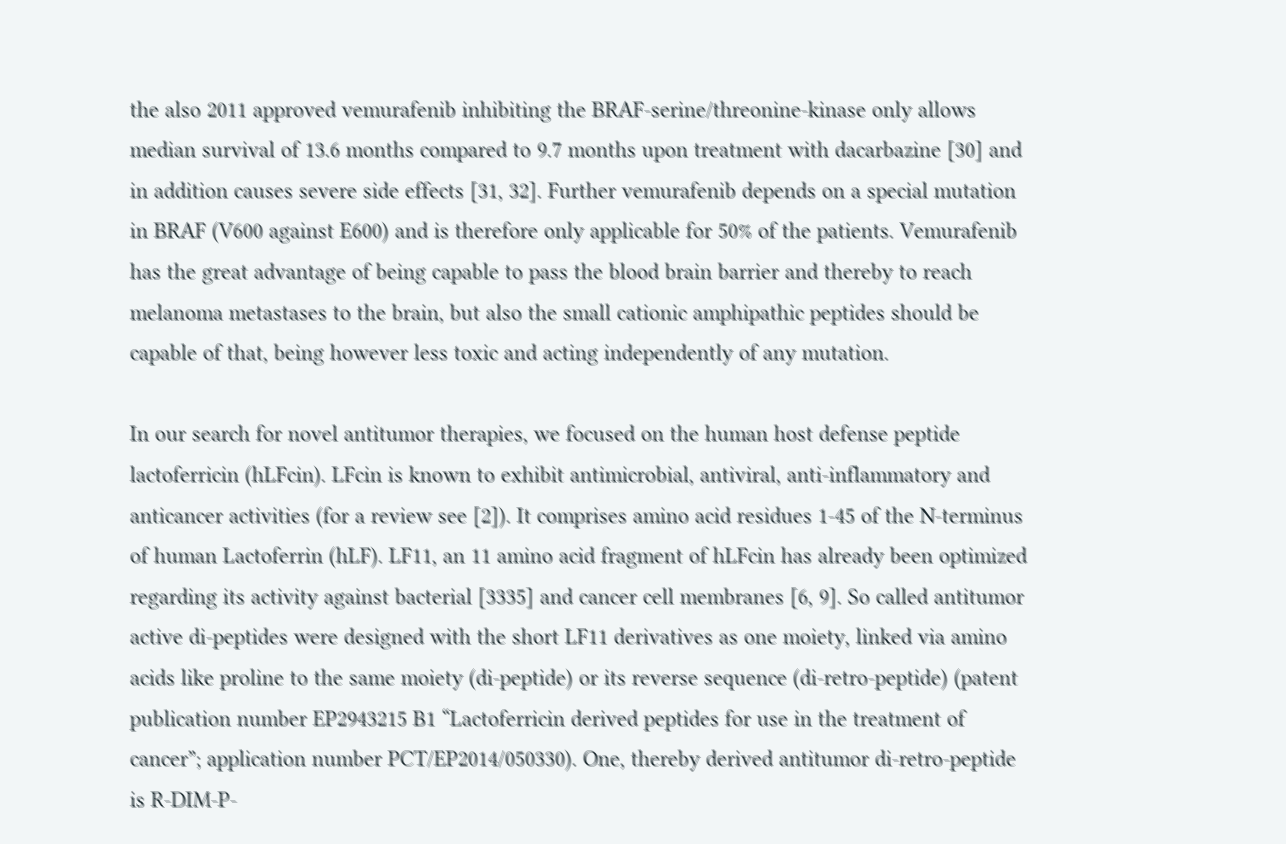the also 2011 approved vemurafenib inhibiting the BRAF-serine/threonine-kinase only allows median survival of 13.6 months compared to 9.7 months upon treatment with dacarbazine [30] and in addition causes severe side effects [31, 32]. Further vemurafenib depends on a special mutation in BRAF (V600 against E600) and is therefore only applicable for 50% of the patients. Vemurafenib has the great advantage of being capable to pass the blood brain barrier and thereby to reach melanoma metastases to the brain, but also the small cationic amphipathic peptides should be capable of that, being however less toxic and acting independently of any mutation.

In our search for novel antitumor therapies, we focused on the human host defense peptide lactoferricin (hLFcin). LFcin is known to exhibit antimicrobial, antiviral, anti-inflammatory and anticancer activities (for a review see [2]). It comprises amino acid residues 1-45 of the N-terminus of human Lactoferrin (hLF). LF11, an 11 amino acid fragment of hLFcin has already been optimized regarding its activity against bacterial [3335] and cancer cell membranes [6, 9]. So called antitumor active di-peptides were designed with the short LF11 derivatives as one moiety, linked via amino acids like proline to the same moiety (di-peptide) or its reverse sequence (di-retro-peptide) (patent publication number EP2943215 B1 “Lactoferricin derived peptides for use in the treatment of cancer”; application number PCT/EP2014/050330). One, thereby derived antitumor di-retro-peptide is R-DIM-P-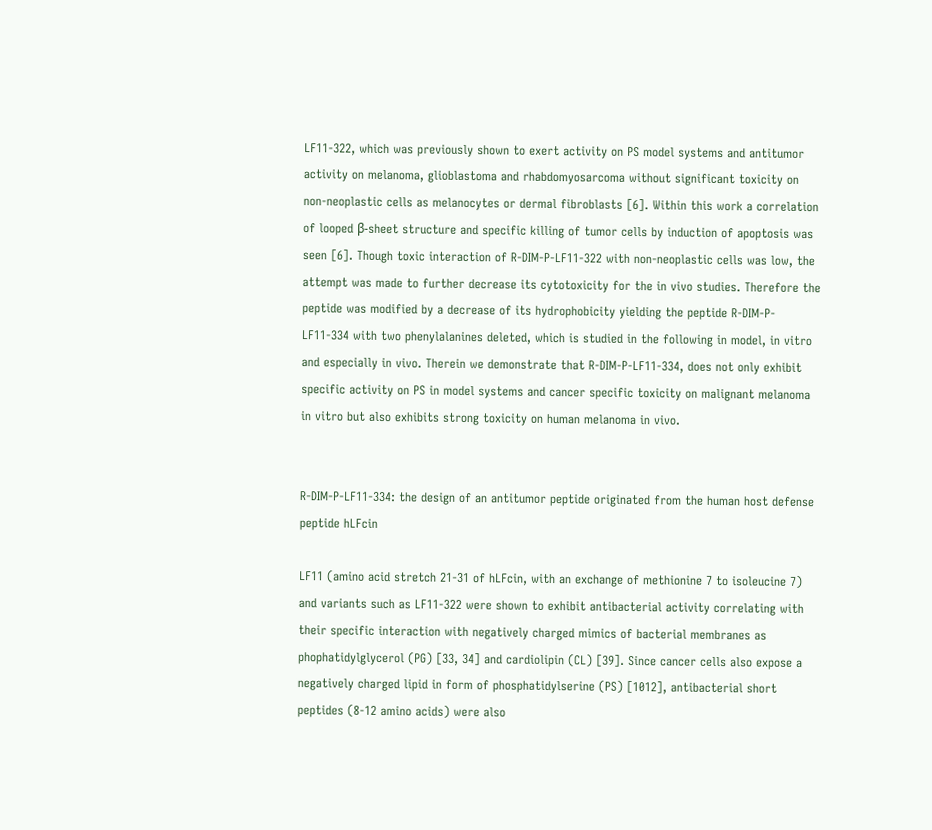LF11-322, which was previously shown to exert activity on PS model systems and antitumor activity on melanoma, glioblastoma and rhabdomyosarcoma without significant toxicity on non-neoplastic cells as melanocytes or dermal fibroblasts [6]. Within this work a correlation of looped β-sheet structure and specific killing of tumor cells by induction of apoptosis was seen [6]. Though toxic interaction of R-DIM-P-LF11-322 with non-neoplastic cells was low, the attempt was made to further decrease its cytotoxicity for the in vivo studies. Therefore the peptide was modified by a decrease of its hydrophobicity yielding the peptide R-DIM-P-LF11-334 with two phenylalanines deleted, which is studied in the following in model, in vitro and especially in vivo. Therein we demonstrate that R-DIM-P-LF11-334, does not only exhibit specific activity on PS in model systems and cancer specific toxicity on malignant melanoma in vitro but also exhibits strong toxicity on human melanoma in vivo.


R-DIM-P-LF11-334: the design of an antitumor peptide originated from the human host defense peptide hLFcin

LF11 (amino acid stretch 21-31 of hLFcin, with an exchange of methionine 7 to isoleucine 7) and variants such as LF11-322 were shown to exhibit antibacterial activity correlating with their specific interaction with negatively charged mimics of bacterial membranes as phophatidylglycerol (PG) [33, 34] and cardiolipin (CL) [39]. Since cancer cells also expose a negatively charged lipid in form of phosphatidylserine (PS) [1012], antibacterial short peptides (8-12 amino acids) were also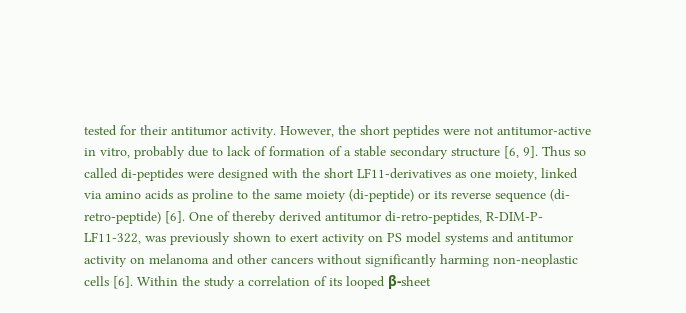tested for their antitumor activity. However, the short peptides were not antitumor-active in vitro, probably due to lack of formation of a stable secondary structure [6, 9]. Thus so called di-peptides were designed with the short LF11-derivatives as one moiety, linked via amino acids as proline to the same moiety (di-peptide) or its reverse sequence (di-retro-peptide) [6]. One of thereby derived antitumor di-retro-peptides, R-DIM-P-LF11-322, was previously shown to exert activity on PS model systems and antitumor activity on melanoma and other cancers without significantly harming non-neoplastic cells [6]. Within the study a correlation of its looped β-sheet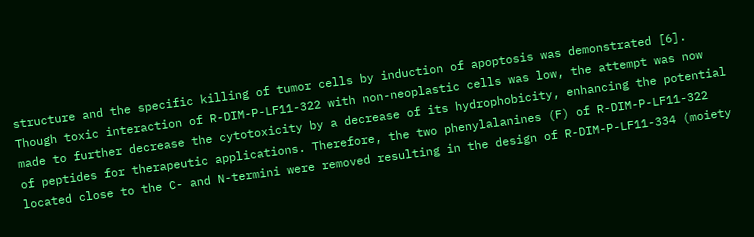structure and the specific killing of tumor cells by induction of apoptosis was demonstrated [6]. Though toxic interaction of R-DIM-P-LF11-322 with non-neoplastic cells was low, the attempt was now made to further decrease the cytotoxicity by a decrease of its hydrophobicity, enhancing the potential of peptides for therapeutic applications. Therefore, the two phenylalanines (F) of R-DIM-P-LF11-322 located close to the C- and N-termini were removed resulting in the design of R-DIM-P-LF11-334 (moiety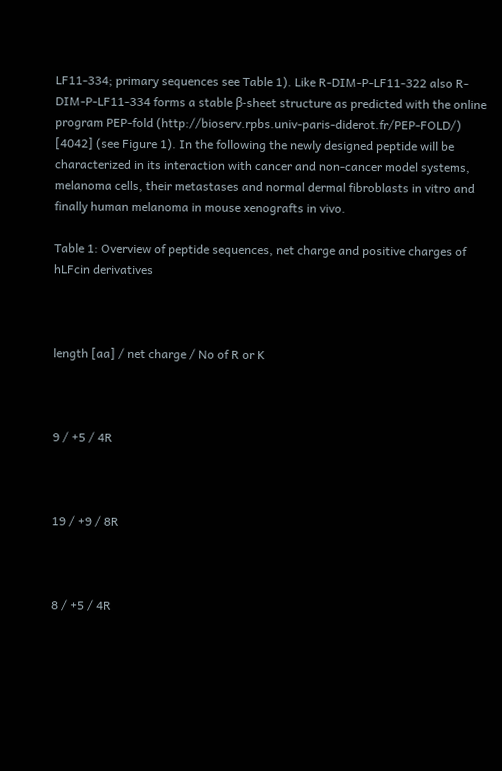LF11-334; primary sequences see Table 1). Like R-DIM-P-LF11-322 also R-DIM-P-LF11-334 forms a stable β-sheet structure as predicted with the online program PEP-fold (http://bioserv.rpbs.univ-paris-diderot.fr/PEP-FOLD/) [4042] (see Figure 1). In the following the newly designed peptide will be characterized in its interaction with cancer and non-cancer model systems, melanoma cells, their metastases and normal dermal fibroblasts in vitro and finally human melanoma in mouse xenografts in vivo.

Table 1: Overview of peptide sequences, net charge and positive charges of hLFcin derivatives



length [aa] / net charge / No of R or K



9 / +5 / 4R



19 / +9 / 8R



8 / +5 / 4R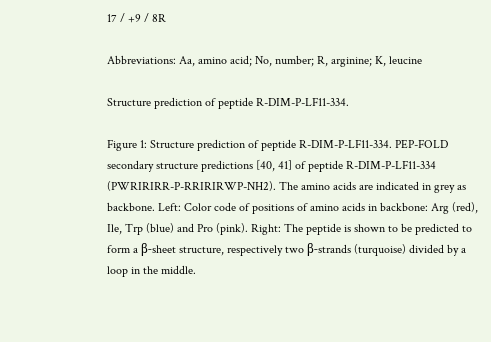17 / +9 / 8R

Abbreviations: Aa, amino acid; No, number; R, arginine; K, leucine

Structure prediction of peptide R-DIM-P-LF11-334.

Figure 1: Structure prediction of peptide R-DIM-P-LF11-334. PEP-FOLD secondary structure predictions [40, 41] of peptide R-DIM-P-LF11-334 (PWRIRIRR-P-RRIRIRWP-NH2). The amino acids are indicated in grey as backbone. Left: Color code of positions of amino acids in backbone: Arg (red), Ile, Trp (blue) and Pro (pink). Right: The peptide is shown to be predicted to form a β-sheet structure, respectively two β-strands (turquoise) divided by a loop in the middle.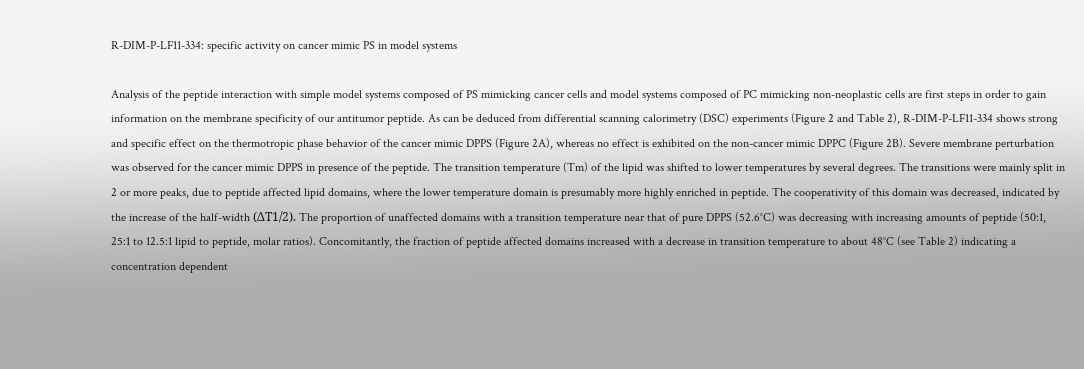R-DIM-P-LF11-334: specific activity on cancer mimic PS in model systems

Analysis of the peptide interaction with simple model systems composed of PS mimicking cancer cells and model systems composed of PC mimicking non-neoplastic cells are first steps in order to gain information on the membrane specificity of our antitumor peptide. As can be deduced from differential scanning calorimetry (DSC) experiments (Figure 2 and Table 2), R-DIM-P-LF11-334 shows strong and specific effect on the thermotropic phase behavior of the cancer mimic DPPS (Figure 2A), whereas no effect is exhibited on the non-cancer mimic DPPC (Figure 2B). Severe membrane perturbation was observed for the cancer mimic DPPS in presence of the peptide. The transition temperature (Tm) of the lipid was shifted to lower temperatures by several degrees. The transitions were mainly split in 2 or more peaks, due to peptide affected lipid domains, where the lower temperature domain is presumably more highly enriched in peptide. The cooperativity of this domain was decreased, indicated by the increase of the half-width (ΔT1/2). The proportion of unaffected domains with a transition temperature near that of pure DPPS (52.6°C) was decreasing with increasing amounts of peptide (50:1, 25:1 to 12.5:1 lipid to peptide, molar ratios). Concomitantly, the fraction of peptide affected domains increased with a decrease in transition temperature to about 48°C (see Table 2) indicating a concentration dependent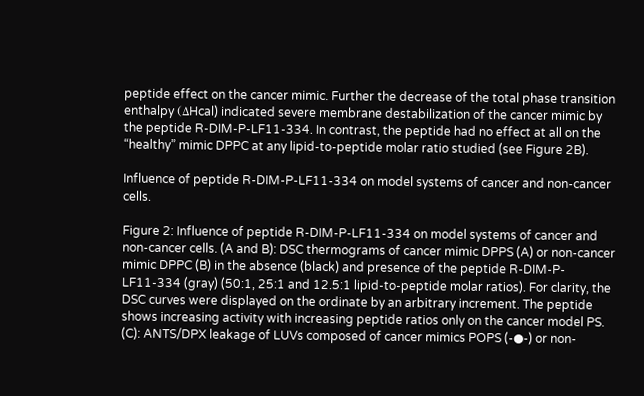peptide effect on the cancer mimic. Further the decrease of the total phase transition enthalpy (ΔHcal) indicated severe membrane destabilization of the cancer mimic by the peptide R-DIM-P-LF11-334. In contrast, the peptide had no effect at all on the “healthy” mimic DPPC at any lipid-to-peptide molar ratio studied (see Figure 2B).

Influence of peptide R-DIM-P-LF11-334 on model systems of cancer and non-cancer cells.

Figure 2: Influence of peptide R-DIM-P-LF11-334 on model systems of cancer and non-cancer cells. (A and B): DSC thermograms of cancer mimic DPPS (A) or non-cancer mimic DPPC (B) in the absence (black) and presence of the peptide R-DIM-P-LF11-334 (gray) (50:1, 25:1 and 12.5:1 lipid-to-peptide molar ratios). For clarity, the DSC curves were displayed on the ordinate by an arbitrary increment. The peptide shows increasing activity with increasing peptide ratios only on the cancer model PS. (C): ANTS/DPX leakage of LUVs composed of cancer mimics POPS (-●-) or non-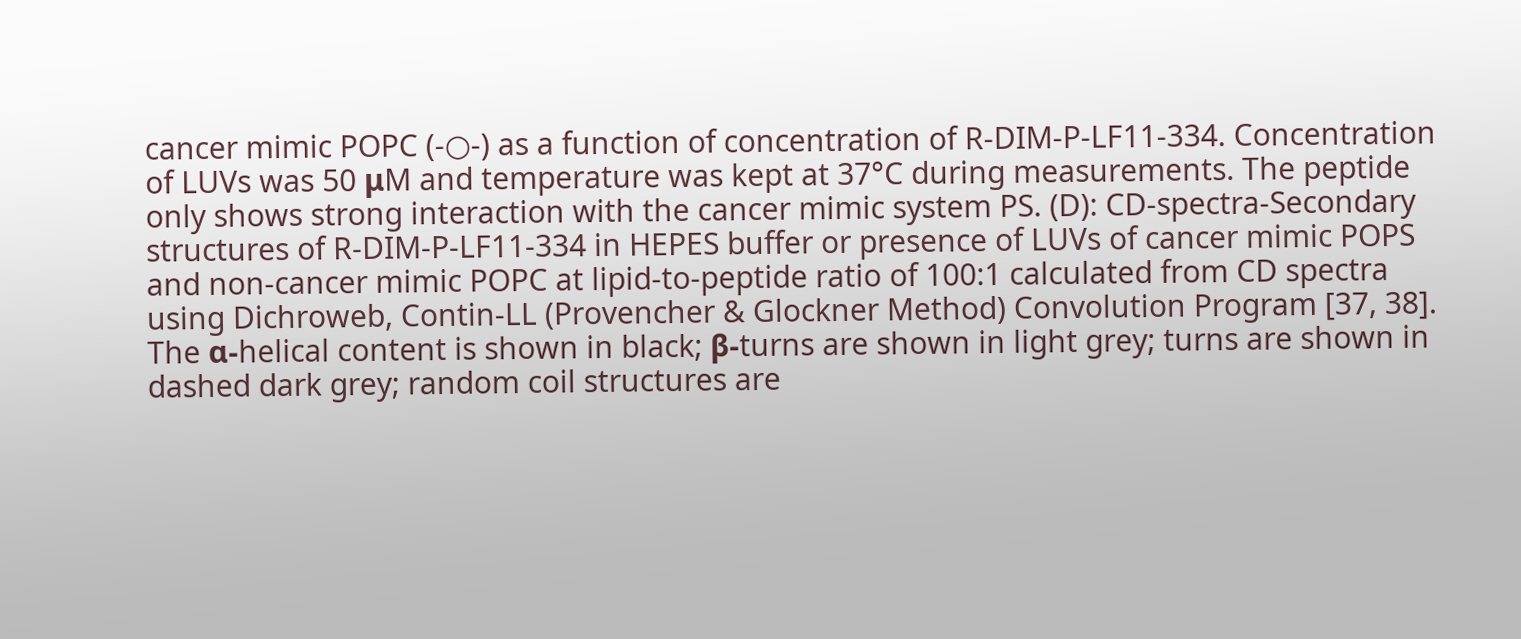cancer mimic POPC (-○-) as a function of concentration of R-DIM-P-LF11-334. Concentration of LUVs was 50 μM and temperature was kept at 37°C during measurements. The peptide only shows strong interaction with the cancer mimic system PS. (D): CD-spectra-Secondary structures of R-DIM-P-LF11-334 in HEPES buffer or presence of LUVs of cancer mimic POPS and non-cancer mimic POPC at lipid-to-peptide ratio of 100:1 calculated from CD spectra using Dichroweb, Contin-LL (Provencher & Glockner Method) Convolution Program [37, 38]. The α-helical content is shown in black; β-turns are shown in light grey; turns are shown in dashed dark grey; random coil structures are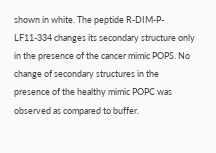shown in white. The peptide R-DIM-P-LF11-334 changes its secondary structure only in the presence of the cancer mimic POPS. No change of secondary structures in the presence of the healthy mimic POPC was observed as compared to buffer.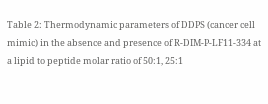Table 2: Thermodynamic parameters of DDPS (cancer cell mimic) in the absence and presence of R-DIM-P-LF11-334 at a lipid to peptide molar ratio of 50:1, 25:1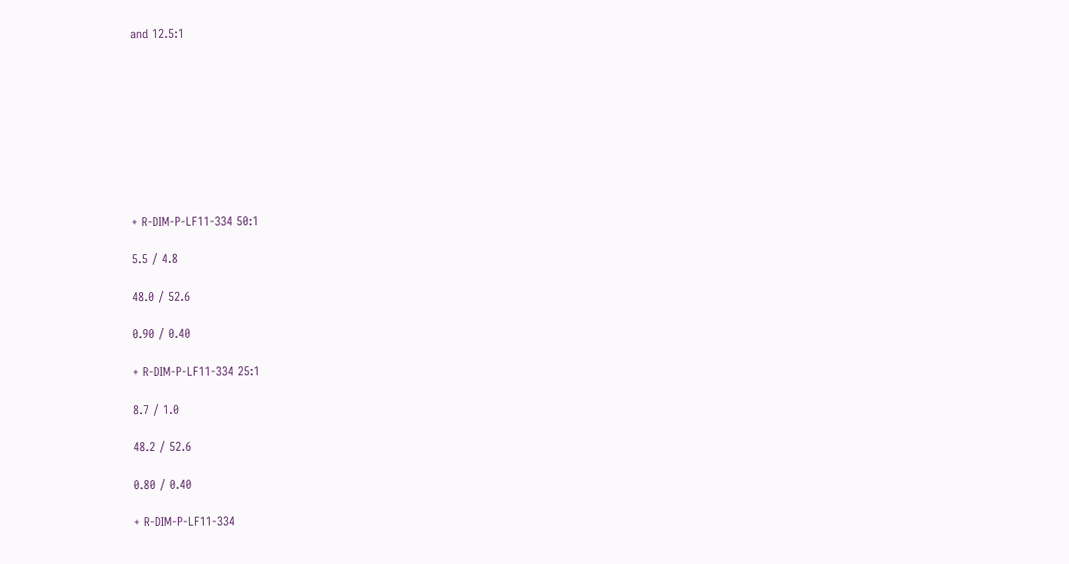and 12.5:1









+ R-DIM-P-LF11-334 50:1

5.5 / 4.8

48.0 / 52.6

0.90 / 0.40

+ R-DIM-P-LF11-334 25:1

8.7 / 1.0

48.2 / 52.6

0.80 / 0.40

+ R-DIM-P-LF11-334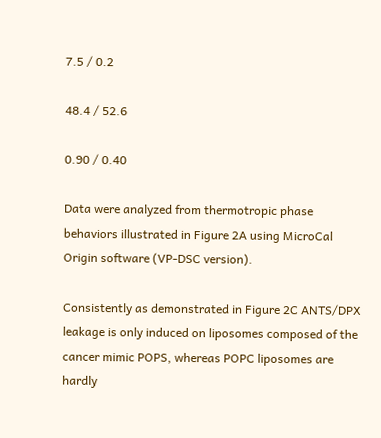7.5 / 0.2

48.4 / 52.6

0.90 / 0.40

Data were analyzed from thermotropic phase behaviors illustrated in Figure 2A using MicroCal Origin software (VP-DSC version).

Consistently as demonstrated in Figure 2C ANTS/DPX leakage is only induced on liposomes composed of the cancer mimic POPS, whereas POPC liposomes are hardly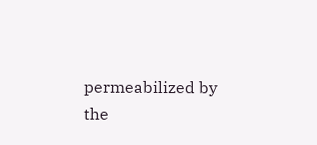permeabilized by the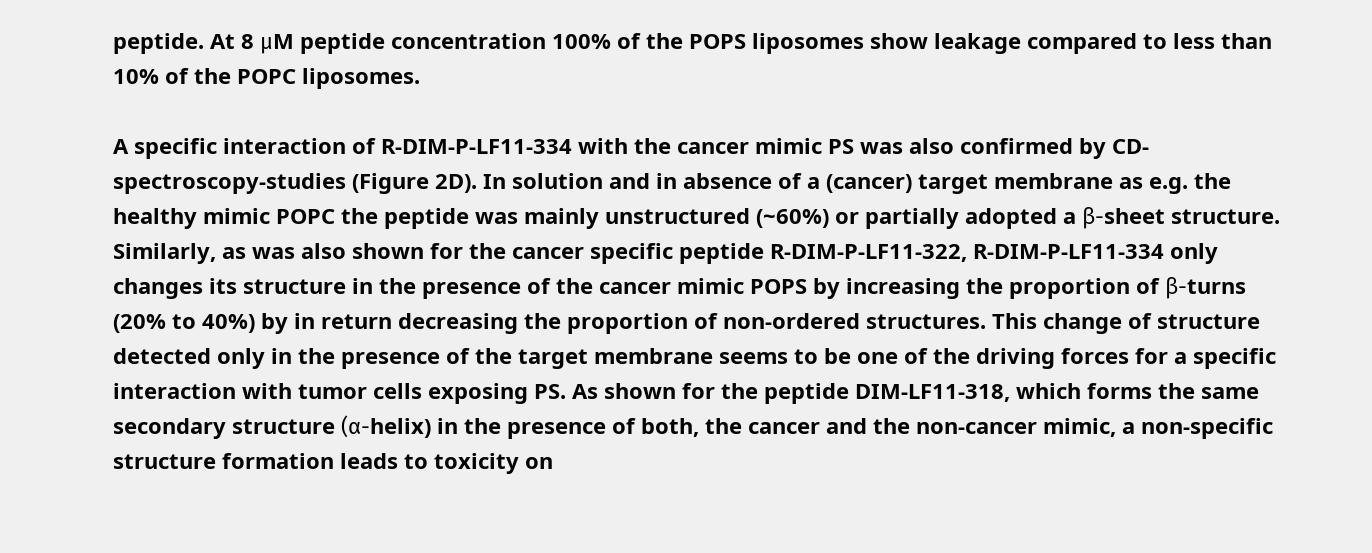peptide. At 8 μM peptide concentration 100% of the POPS liposomes show leakage compared to less than 10% of the POPC liposomes.

A specific interaction of R-DIM-P-LF11-334 with the cancer mimic PS was also confirmed by CD-spectroscopy-studies (Figure 2D). In solution and in absence of a (cancer) target membrane as e.g. the healthy mimic POPC the peptide was mainly unstructured (~60%) or partially adopted a β-sheet structure. Similarly, as was also shown for the cancer specific peptide R-DIM-P-LF11-322, R-DIM-P-LF11-334 only changes its structure in the presence of the cancer mimic POPS by increasing the proportion of β-turns (20% to 40%) by in return decreasing the proportion of non-ordered structures. This change of structure detected only in the presence of the target membrane seems to be one of the driving forces for a specific interaction with tumor cells exposing PS. As shown for the peptide DIM-LF11-318, which forms the same secondary structure (α-helix) in the presence of both, the cancer and the non-cancer mimic, a non-specific structure formation leads to toxicity on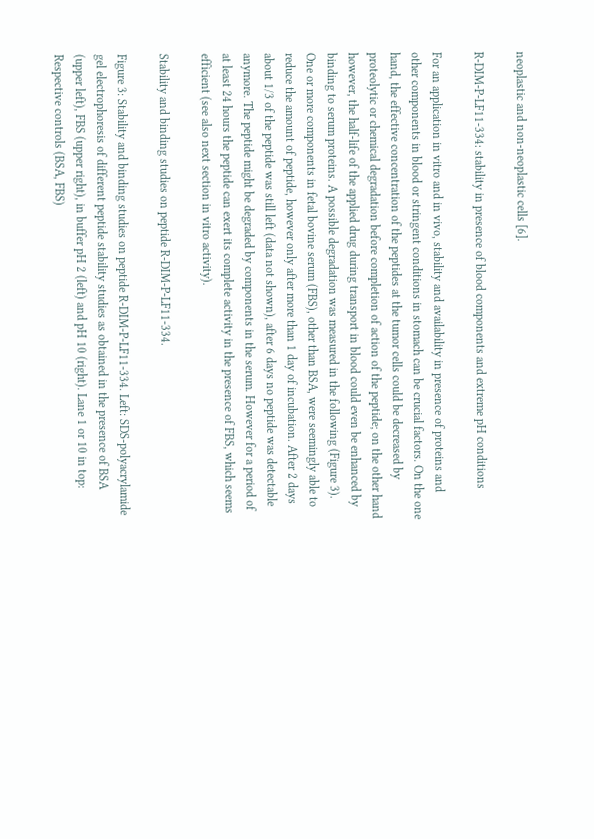neoplastic and non-neoplastic cells [6].

R-DIM-P-LF11-334: stability in presence of blood components and extreme pH conditions

For an application in vitro and in vivo, stability and availability in presence of proteins and other components in blood or stringent conditions in stomach can be crucial factors. On the one hand, the effective concentration of the peptides at the tumor cells could be decreased by proteolytic or chemical degradation before completion of action of the peptide; on the other hand however, the half-life of the applied drug during transport in blood could even be enhanced by binding to serum proteins. A possible degradation was measured in the following (Figure 3). One or more components in fetal bovine serum (FBS), other than BSA, were seemingly able to reduce the amount of peptide, however only after more than 1 day of incubation. After 2 days about 1/3 of the peptide was still left (data not shown), after 6 days no peptide was detectable anymore. The peptide might be degraded by components in the serum. However for a period of at least 24 hours the peptide can exert its complete activity in the presence of FBS, which seems efficient (see also next section in vitro activity).

Stability and binding studies on peptide R-DIM-P-LF11-334.

Figure 3: Stability and binding studies on peptide R-DIM-P-LF11-334. Left: SDS-polyacrylamide gel electrophoresis of different peptide stability studies as obtained in the presence of BSA (upper left), FBS (upper right), in buffer pH 2 (left) and pH 10 (right). Lane 1 or 10 in top: Respective controls (BSA, FBS)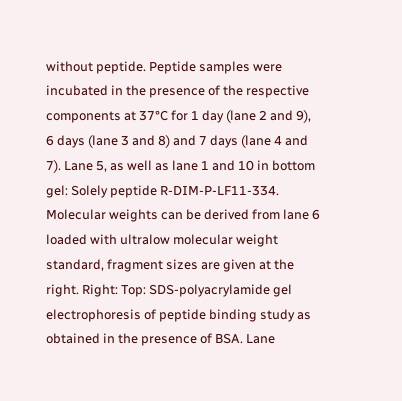without peptide. Peptide samples were incubated in the presence of the respective components at 37°C for 1 day (lane 2 and 9), 6 days (lane 3 and 8) and 7 days (lane 4 and 7). Lane 5, as well as lane 1 and 10 in bottom gel: Solely peptide R-DIM-P-LF11-334. Molecular weights can be derived from lane 6 loaded with ultralow molecular weight standard, fragment sizes are given at the right. Right: Top: SDS-polyacrylamide gel electrophoresis of peptide binding study as obtained in the presence of BSA. Lane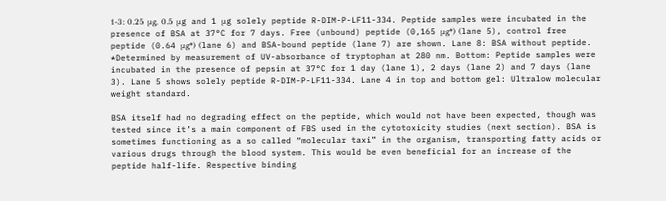1-3: 0.25 μg, 0.5 μg and 1 μg solely peptide R-DIM-P-LF11-334. Peptide samples were incubated in the presence of BSA at 37°C for 7 days. Free (unbound) peptide (0,165 μg*) (lane 5), control free peptide (0.64 μg*) (lane 6) and BSA-bound peptide (lane 7) are shown. Lane 8: BSA without peptide. *Determined by measurement of UV-absorbance of tryptophan at 280 nm. Bottom: Peptide samples were incubated in the presence of pepsin at 37°C for 1 day (lane 1), 2 days (lane 2) and 7 days (lane 3). Lane 5 shows solely peptide R-DIM-P-LF11-334. Lane 4 in top and bottom gel: Ultralow molecular weight standard.

BSA itself had no degrading effect on the peptide, which would not have been expected, though was tested since it’s a main component of FBS used in the cytotoxicity studies (next section). BSA is sometimes functioning as a so called “molecular taxi” in the organism, transporting fatty acids or various drugs through the blood system. This would be even beneficial for an increase of the peptide half-life. Respective binding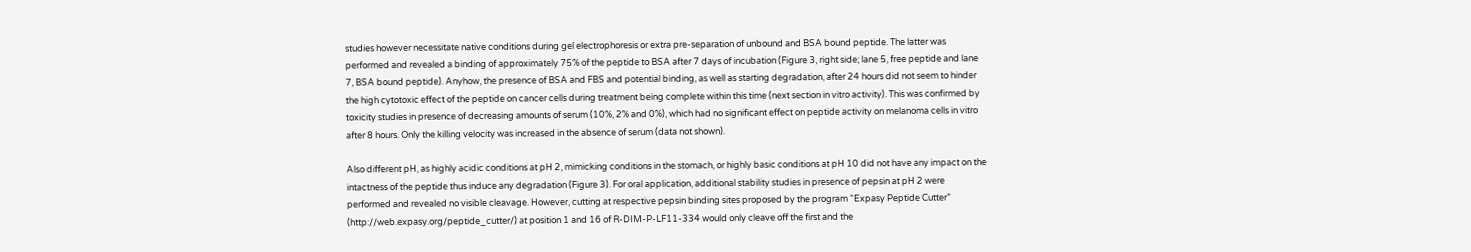studies however necessitate native conditions during gel electrophoresis or extra pre-separation of unbound and BSA bound peptide. The latter was performed and revealed a binding of approximately 75% of the peptide to BSA after 7 days of incubation (Figure 3, right side; lane 5, free peptide and lane 7, BSA bound peptide). Anyhow, the presence of BSA and FBS and potential binding, as well as starting degradation, after 24 hours did not seem to hinder the high cytotoxic effect of the peptide on cancer cells during treatment being complete within this time (next section in vitro activity). This was confirmed by toxicity studies in presence of decreasing amounts of serum (10%, 2% and 0%), which had no significant effect on peptide activity on melanoma cells in vitro after 8 hours. Only the killing velocity was increased in the absence of serum (data not shown).

Also different pH, as highly acidic conditions at pH 2, mimicking conditions in the stomach, or highly basic conditions at pH 10 did not have any impact on the intactness of the peptide thus induce any degradation (Figure 3). For oral application, additional stability studies in presence of pepsin at pH 2 were performed and revealed no visible cleavage. However, cutting at respective pepsin binding sites proposed by the program “Expasy Peptide Cutter” (http://web.expasy.org/peptide_cutter/) at position 1 and 16 of R-DIM-P-LF11-334 would only cleave off the first and the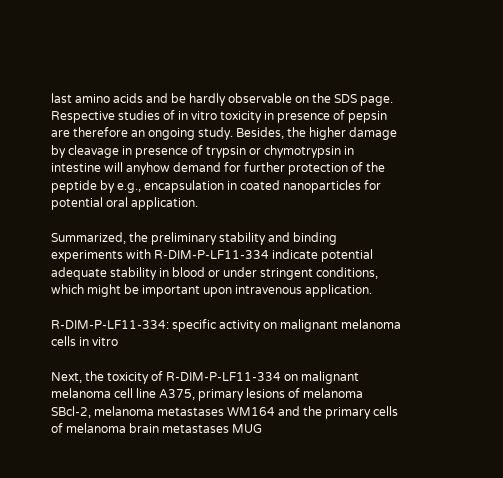last amino acids and be hardly observable on the SDS page. Respective studies of in vitro toxicity in presence of pepsin are therefore an ongoing study. Besides, the higher damage by cleavage in presence of trypsin or chymotrypsin in intestine will anyhow demand for further protection of the peptide by e.g., encapsulation in coated nanoparticles for potential oral application.

Summarized, the preliminary stability and binding experiments with R-DIM-P-LF11-334 indicate potential adequate stability in blood or under stringent conditions, which might be important upon intravenous application.

R-DIM-P-LF11-334: specific activity on malignant melanoma cells in vitro

Next, the toxicity of R-DIM-P-LF11-334 on malignant melanoma cell line A375, primary lesions of melanoma SBcl-2, melanoma metastases WM164 and the primary cells of melanoma brain metastases MUG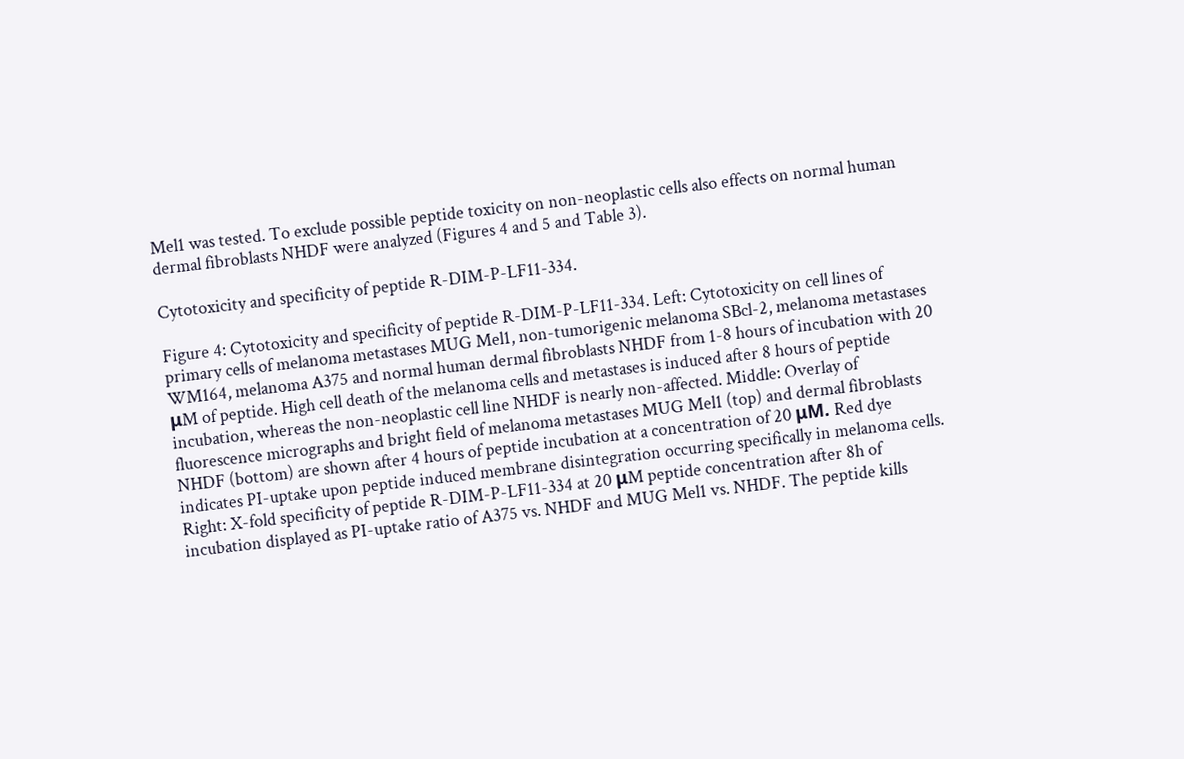Mel1 was tested. To exclude possible peptide toxicity on non-neoplastic cells also effects on normal human dermal fibroblasts NHDF were analyzed (Figures 4 and 5 and Table 3).

Cytotoxicity and specificity of peptide R-DIM-P-LF11-334.

Figure 4: Cytotoxicity and specificity of peptide R-DIM-P-LF11-334. Left: Cytotoxicity on cell lines of primary cells of melanoma metastases MUG Mel1, non-tumorigenic melanoma SBcl-2, melanoma metastases WM164, melanoma A375 and normal human dermal fibroblasts NHDF from 1-8 hours of incubation with 20 μM of peptide. High cell death of the melanoma cells and metastases is induced after 8 hours of peptide incubation, whereas the non-neoplastic cell line NHDF is nearly non-affected. Middle: Overlay of fluorescence micrographs and bright field of melanoma metastases MUG Mel1 (top) and dermal fibroblasts NHDF (bottom) are shown after 4 hours of peptide incubation at a concentration of 20 μM. Red dye indicates PI-uptake upon peptide induced membrane disintegration occurring specifically in melanoma cells. Right: X-fold specificity of peptide R-DIM-P-LF11-334 at 20 μM peptide concentration after 8h of incubation displayed as PI-uptake ratio of A375 vs. NHDF and MUG Mel1 vs. NHDF. The peptide kills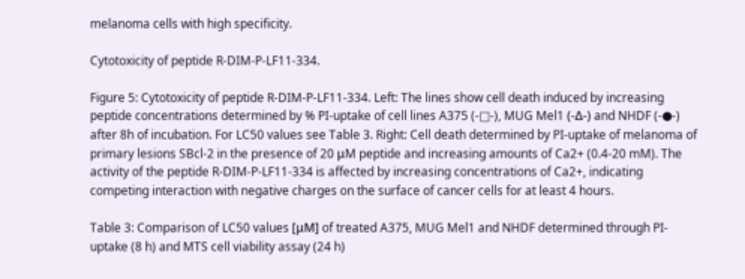melanoma cells with high specificity.

Cytotoxicity of peptide R-DIM-P-LF11-334.

Figure 5: Cytotoxicity of peptide R-DIM-P-LF11-334. Left: The lines show cell death induced by increasing peptide concentrations determined by % PI-uptake of cell lines A375 (-□-), MUG Mel1 (-Δ-) and NHDF (-●-) after 8h of incubation. For LC50 values see Table 3. Right: Cell death determined by PI-uptake of melanoma of primary lesions SBcl-2 in the presence of 20 μM peptide and increasing amounts of Ca2+ (0.4-20 mM). The activity of the peptide R-DIM-P-LF11-334 is affected by increasing concentrations of Ca2+, indicating competing interaction with negative charges on the surface of cancer cells for at least 4 hours.

Table 3: Comparison of LC50 values [μM] of treated A375, MUG Mel1 and NHDF determined through PI-uptake (8 h) and MTS cell viability assay (24 h)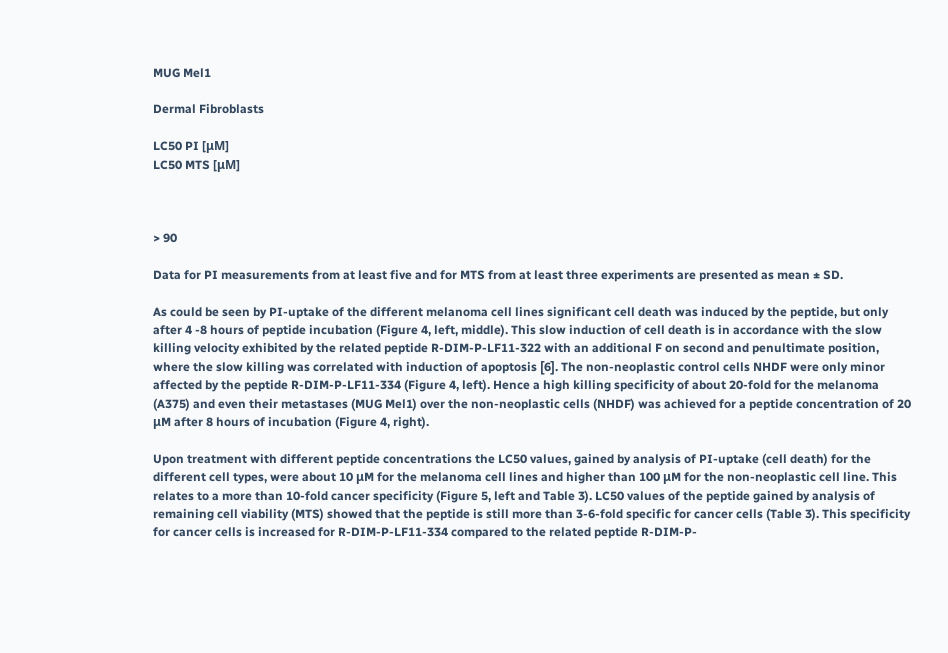MUG Mel1

Dermal Fibroblasts

LC50 PI [μM]
LC50 MTS [μM]



> 90

Data for PI measurements from at least five and for MTS from at least three experiments are presented as mean ± SD.

As could be seen by PI-uptake of the different melanoma cell lines significant cell death was induced by the peptide, but only after 4 -8 hours of peptide incubation (Figure 4, left, middle). This slow induction of cell death is in accordance with the slow killing velocity exhibited by the related peptide R-DIM-P-LF11-322 with an additional F on second and penultimate position, where the slow killing was correlated with induction of apoptosis [6]. The non-neoplastic control cells NHDF were only minor affected by the peptide R-DIM-P-LF11-334 (Figure 4, left). Hence a high killing specificity of about 20-fold for the melanoma (A375) and even their metastases (MUG Mel1) over the non-neoplastic cells (NHDF) was achieved for a peptide concentration of 20 μM after 8 hours of incubation (Figure 4, right).

Upon treatment with different peptide concentrations the LC50 values, gained by analysis of PI-uptake (cell death) for the different cell types, were about 10 μM for the melanoma cell lines and higher than 100 μM for the non-neoplastic cell line. This relates to a more than 10-fold cancer specificity (Figure 5, left and Table 3). LC50 values of the peptide gained by analysis of remaining cell viability (MTS) showed that the peptide is still more than 3-6-fold specific for cancer cells (Table 3). This specificity for cancer cells is increased for R-DIM-P-LF11-334 compared to the related peptide R-DIM-P-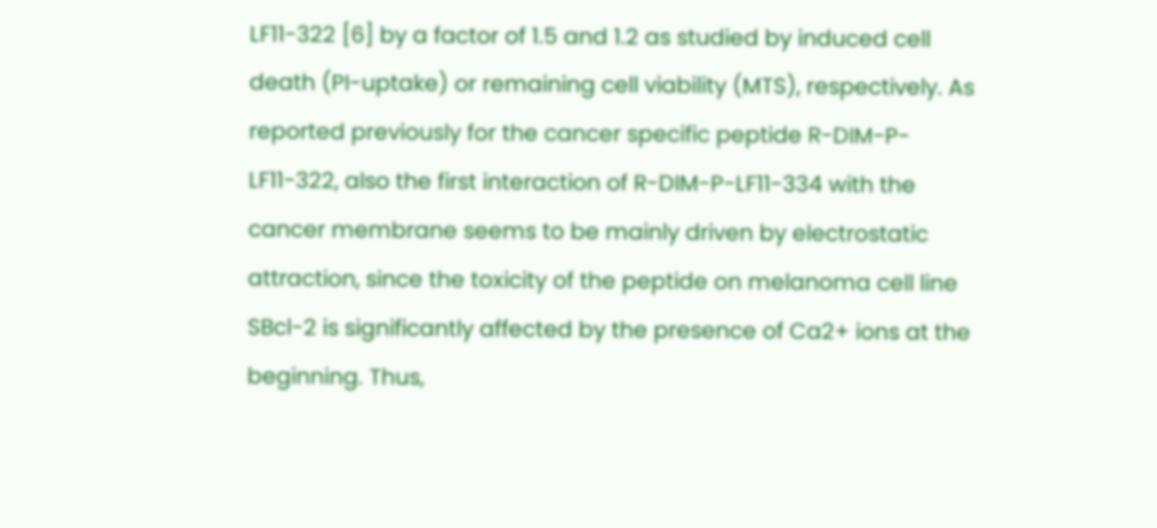LF11-322 [6] by a factor of 1.5 and 1.2 as studied by induced cell death (PI-uptake) or remaining cell viability (MTS), respectively. As reported previously for the cancer specific peptide R-DIM-P-LF11-322, also the first interaction of R-DIM-P-LF11-334 with the cancer membrane seems to be mainly driven by electrostatic attraction, since the toxicity of the peptide on melanoma cell line SBcl-2 is significantly affected by the presence of Ca2+ ions at the beginning. Thus,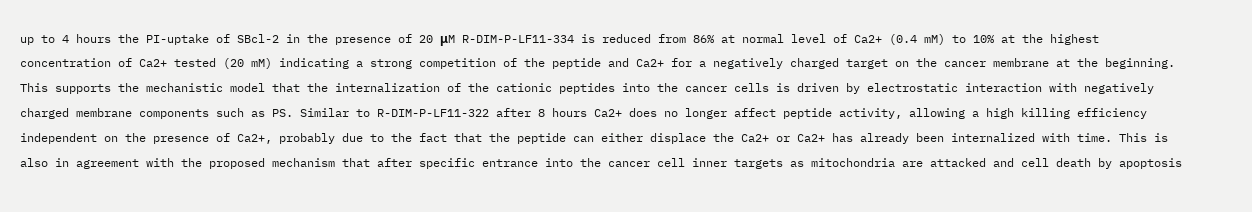up to 4 hours the PI-uptake of SBcl-2 in the presence of 20 μM R-DIM-P-LF11-334 is reduced from 86% at normal level of Ca2+ (0.4 mM) to 10% at the highest concentration of Ca2+ tested (20 mM) indicating a strong competition of the peptide and Ca2+ for a negatively charged target on the cancer membrane at the beginning. This supports the mechanistic model that the internalization of the cationic peptides into the cancer cells is driven by electrostatic interaction with negatively charged membrane components such as PS. Similar to R-DIM-P-LF11-322 after 8 hours Ca2+ does no longer affect peptide activity, allowing a high killing efficiency independent on the presence of Ca2+, probably due to the fact that the peptide can either displace the Ca2+ or Ca2+ has already been internalized with time. This is also in agreement with the proposed mechanism that after specific entrance into the cancer cell inner targets as mitochondria are attacked and cell death by apoptosis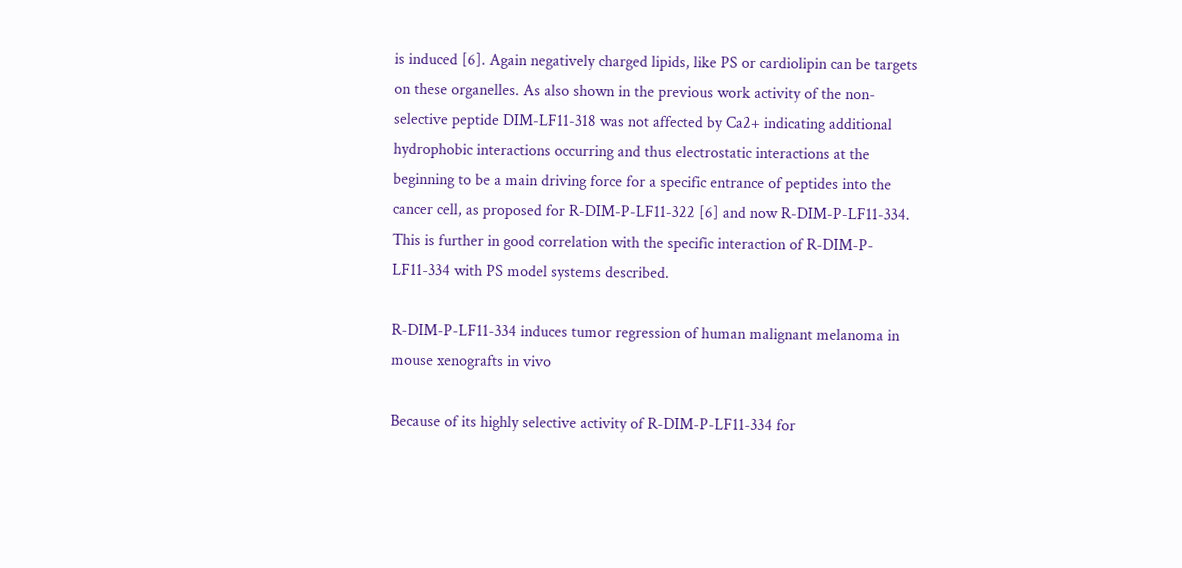is induced [6]. Again negatively charged lipids, like PS or cardiolipin can be targets on these organelles. As also shown in the previous work activity of the non-selective peptide DIM-LF11-318 was not affected by Ca2+ indicating additional hydrophobic interactions occurring and thus electrostatic interactions at the beginning to be a main driving force for a specific entrance of peptides into the cancer cell, as proposed for R-DIM-P-LF11-322 [6] and now R-DIM-P-LF11-334. This is further in good correlation with the specific interaction of R-DIM-P-LF11-334 with PS model systems described.

R-DIM-P-LF11-334 induces tumor regression of human malignant melanoma in mouse xenografts in vivo

Because of its highly selective activity of R-DIM-P-LF11-334 for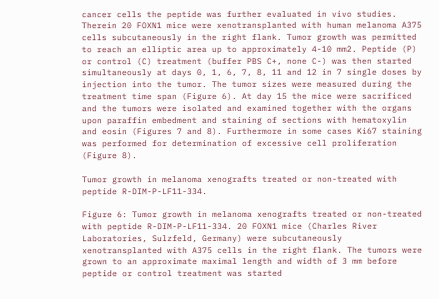cancer cells the peptide was further evaluated in vivo studies. Therein 20 FOXN1 mice were xenotransplanted with human melanoma A375 cells subcutaneously in the right flank. Tumor growth was permitted to reach an elliptic area up to approximately 4-10 mm2. Peptide (P) or control (C) treatment (buffer PBS C+, none C-) was then started simultaneously at days 0, 1, 6, 7, 8, 11 and 12 in 7 single doses by injection into the tumor. The tumor sizes were measured during the treatment time span (Figure 6). At day 15 the mice were sacrificed and the tumors were isolated and examined together with the organs upon paraffin embedment and staining of sections with hematoxylin and eosin (Figures 7 and 8). Furthermore in some cases Ki67 staining was performed for determination of excessive cell proliferation (Figure 8).

Tumor growth in melanoma xenografts treated or non-treated with peptide R-DIM-P-LF11-334.

Figure 6: Tumor growth in melanoma xenografts treated or non-treated with peptide R-DIM-P-LF11-334. 20 FOXN1 mice (Charles River Laboratories, Sulzfeld, Germany) were subcutaneously xenotransplanted with A375 cells in the right flank. The tumors were grown to an approximate maximal length and width of 3 mm before peptide or control treatment was started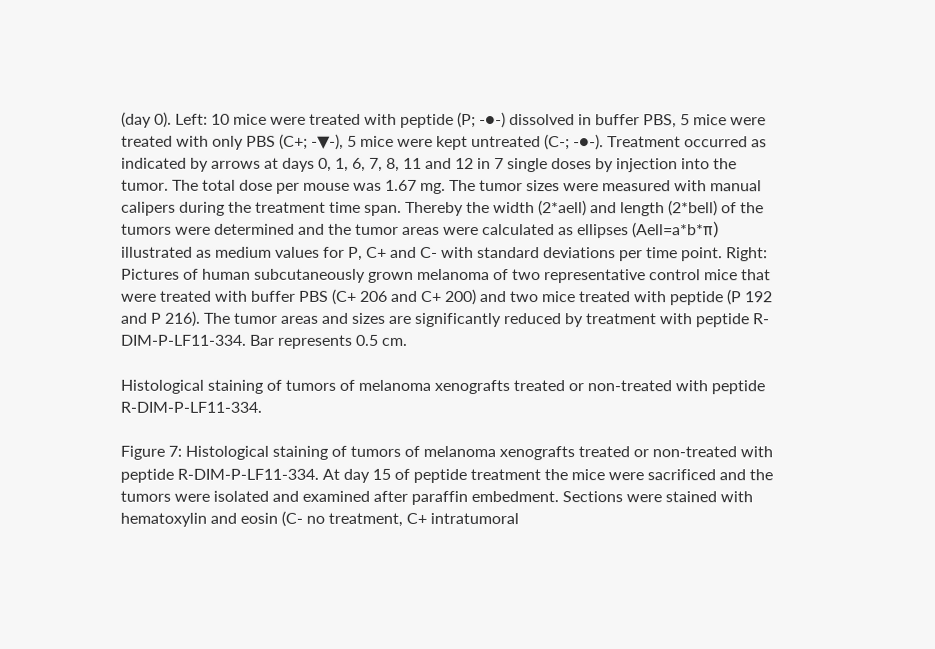(day 0). Left: 10 mice were treated with peptide (P; -●-) dissolved in buffer PBS, 5 mice were treated with only PBS (C+; -▼-), 5 mice were kept untreated (C-; -●-). Treatment occurred as indicated by arrows at days 0, 1, 6, 7, 8, 11 and 12 in 7 single doses by injection into the tumor. The total dose per mouse was 1.67 mg. The tumor sizes were measured with manual calipers during the treatment time span. Thereby the width (2*aell) and length (2*bell) of the tumors were determined and the tumor areas were calculated as ellipses (Aell=a*b*π) illustrated as medium values for P, C+ and C- with standard deviations per time point. Right: Pictures of human subcutaneously grown melanoma of two representative control mice that were treated with buffer PBS (C+ 206 and C+ 200) and two mice treated with peptide (P 192 and P 216). The tumor areas and sizes are significantly reduced by treatment with peptide R-DIM-P-LF11-334. Bar represents 0.5 cm.

Histological staining of tumors of melanoma xenografts treated or non-treated with peptide R-DIM-P-LF11-334.

Figure 7: Histological staining of tumors of melanoma xenografts treated or non-treated with peptide R-DIM-P-LF11-334. At day 15 of peptide treatment the mice were sacrificed and the tumors were isolated and examined after paraffin embedment. Sections were stained with hematoxylin and eosin (C- no treatment, C+ intratumoral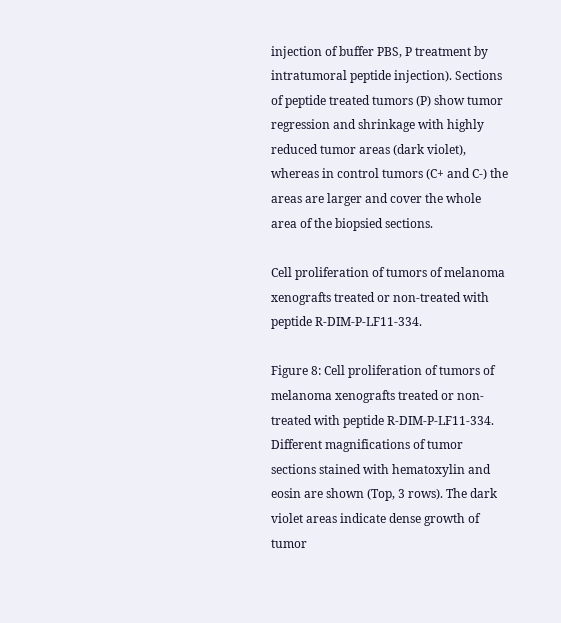injection of buffer PBS, P treatment by intratumoral peptide injection). Sections of peptide treated tumors (P) show tumor regression and shrinkage with highly reduced tumor areas (dark violet), whereas in control tumors (C+ and C-) the areas are larger and cover the whole area of the biopsied sections.

Cell proliferation of tumors of melanoma xenografts treated or non-treated with peptide R-DIM-P-LF11-334.

Figure 8: Cell proliferation of tumors of melanoma xenografts treated or non-treated with peptide R-DIM-P-LF11-334. Different magnifications of tumor sections stained with hematoxylin and eosin are shown (Top, 3 rows). The dark violet areas indicate dense growth of tumor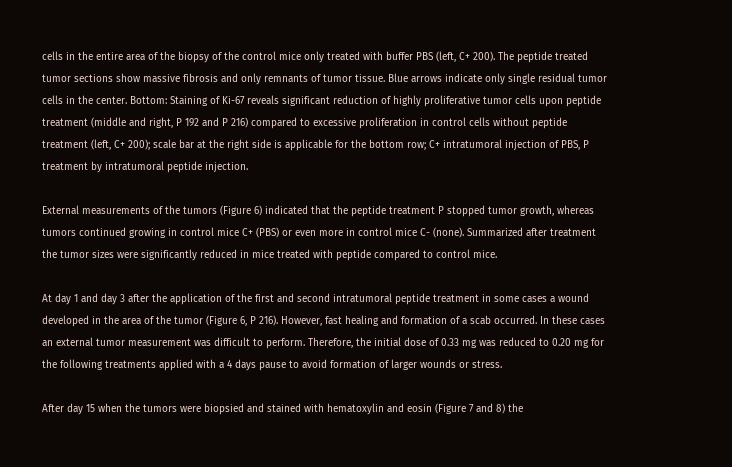cells in the entire area of the biopsy of the control mice only treated with buffer PBS (left, C+ 200). The peptide treated tumor sections show massive fibrosis and only remnants of tumor tissue. Blue arrows indicate only single residual tumor cells in the center. Bottom: Staining of Ki-67 reveals significant reduction of highly proliferative tumor cells upon peptide treatment (middle and right, P 192 and P 216) compared to excessive proliferation in control cells without peptide treatment (left, C+ 200); scale bar at the right side is applicable for the bottom row; C+ intratumoral injection of PBS, P treatment by intratumoral peptide injection.

External measurements of the tumors (Figure 6) indicated that the peptide treatment P stopped tumor growth, whereas tumors continued growing in control mice C+ (PBS) or even more in control mice C- (none). Summarized after treatment the tumor sizes were significantly reduced in mice treated with peptide compared to control mice.

At day 1 and day 3 after the application of the first and second intratumoral peptide treatment in some cases a wound developed in the area of the tumor (Figure 6, P 216). However, fast healing and formation of a scab occurred. In these cases an external tumor measurement was difficult to perform. Therefore, the initial dose of 0.33 mg was reduced to 0.20 mg for the following treatments applied with a 4 days pause to avoid formation of larger wounds or stress.

After day 15 when the tumors were biopsied and stained with hematoxylin and eosin (Figure 7 and 8) the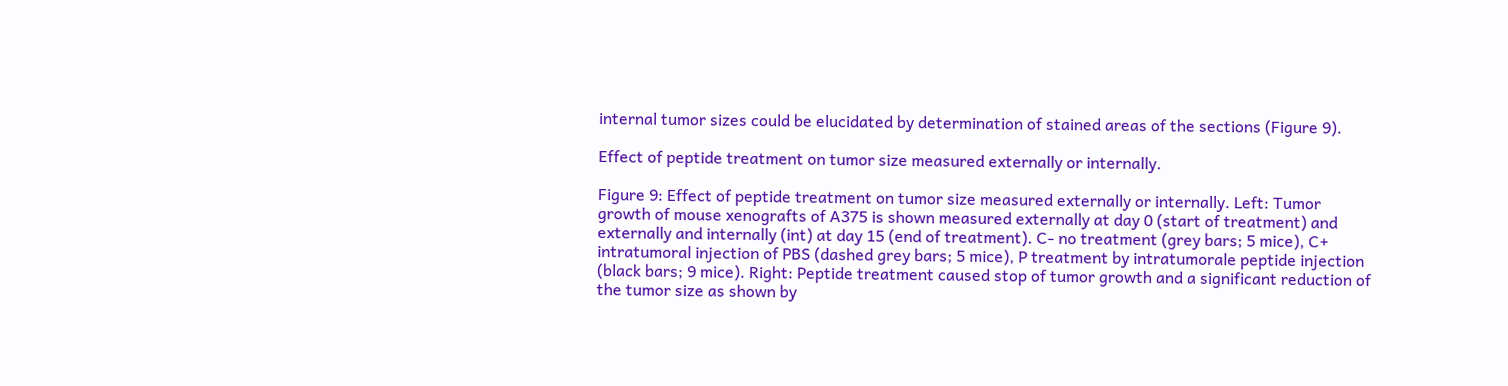internal tumor sizes could be elucidated by determination of stained areas of the sections (Figure 9).

Effect of peptide treatment on tumor size measured externally or internally.

Figure 9: Effect of peptide treatment on tumor size measured externally or internally. Left: Tumor growth of mouse xenografts of A375 is shown measured externally at day 0 (start of treatment) and externally and internally (int) at day 15 (end of treatment). C- no treatment (grey bars; 5 mice), C+ intratumoral injection of PBS (dashed grey bars; 5 mice), P treatment by intratumorale peptide injection (black bars; 9 mice). Right: Peptide treatment caused stop of tumor growth and a significant reduction of the tumor size as shown by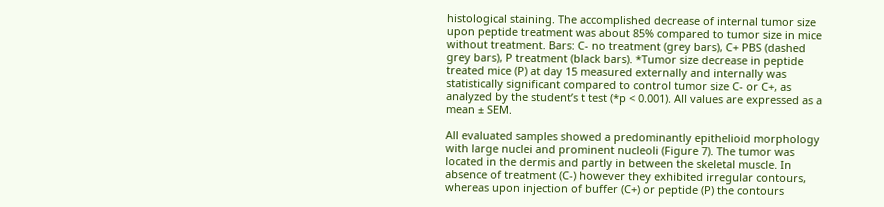histological staining. The accomplished decrease of internal tumor size upon peptide treatment was about 85% compared to tumor size in mice without treatment. Bars: C- no treatment (grey bars), C+ PBS (dashed grey bars), P treatment (black bars). *Tumor size decrease in peptide treated mice (P) at day 15 measured externally and internally was statistically significant compared to control tumor size C- or C+, as analyzed by the student’s t test (*p < 0.001). All values are expressed as a mean ± SEM.

All evaluated samples showed a predominantly epithelioid morphology with large nuclei and prominent nucleoli (Figure 7). The tumor was located in the dermis and partly in between the skeletal muscle. In absence of treatment (C-) however they exhibited irregular contours, whereas upon injection of buffer (C+) or peptide (P) the contours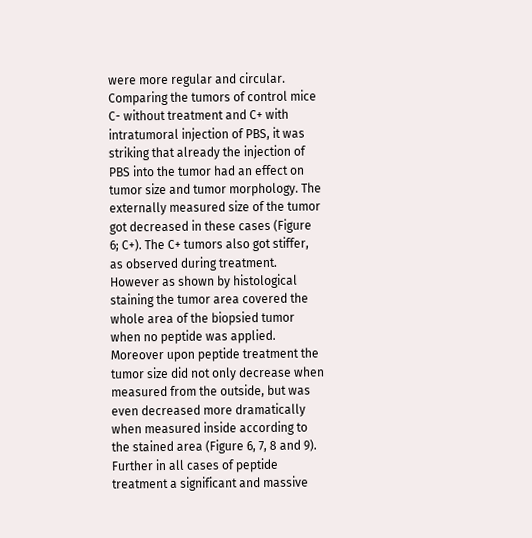were more regular and circular. Comparing the tumors of control mice C- without treatment and C+ with intratumoral injection of PBS, it was striking that already the injection of PBS into the tumor had an effect on tumor size and tumor morphology. The externally measured size of the tumor got decreased in these cases (Figure 6; C+). The C+ tumors also got stiffer, as observed during treatment. However as shown by histological staining the tumor area covered the whole area of the biopsied tumor when no peptide was applied. Moreover upon peptide treatment the tumor size did not only decrease when measured from the outside, but was even decreased more dramatically when measured inside according to the stained area (Figure 6, 7, 8 and 9). Further in all cases of peptide treatment a significant and massive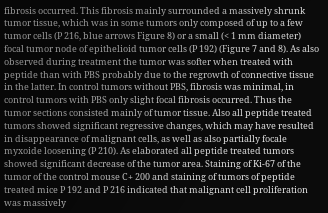fibrosis occurred. This fibrosis mainly surrounded a massively shrunk tumor tissue, which was in some tumors only composed of up to a few tumor cells (P 216, blue arrows Figure 8) or a small (< 1 mm diameter) focal tumor node of epithelioid tumor cells (P 192) (Figure 7 and 8). As also observed during treatment the tumor was softer when treated with peptide than with PBS probably due to the regrowth of connective tissue in the latter. In control tumors without PBS, fibrosis was minimal, in control tumors with PBS only slight focal fibrosis occurred. Thus the tumor sections consisted mainly of tumor tissue. Also all peptide treated tumors showed significant regressive changes, which may have resulted in disappearance of malignant cells, as well as also partially focale myxoide loosening (P 210). As elaborated all peptide treated tumors showed significant decrease of the tumor area. Staining of Ki-67 of the tumor of the control mouse C+ 200 and staining of tumors of peptide treated mice P 192 and P 216 indicated that malignant cell proliferation was massively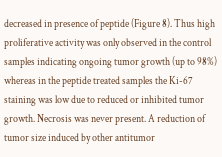decreased in presence of peptide (Figure 8). Thus high proliferative activity was only observed in the control samples indicating ongoing tumor growth (up to 98%) whereas in the peptide treated samples the Ki-67 staining was low due to reduced or inhibited tumor growth. Necrosis was never present. A reduction of tumor size induced by other antitumor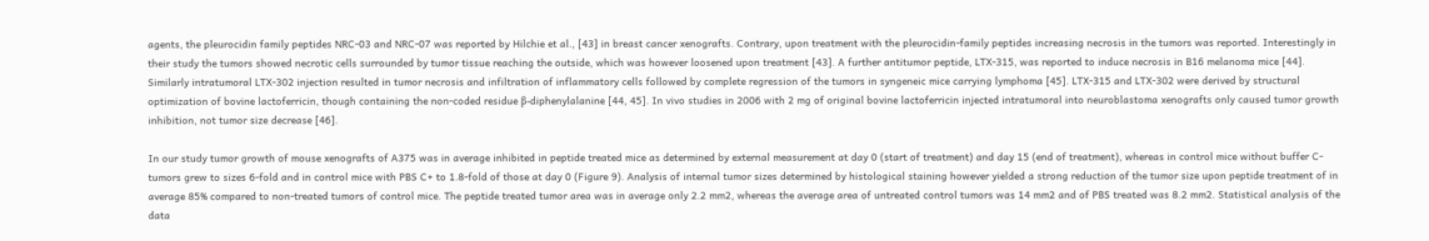agents, the pleurocidin family peptides NRC-03 and NRC-07 was reported by Hilchie et al., [43] in breast cancer xenografts. Contrary, upon treatment with the pleurocidin-family peptides increasing necrosis in the tumors was reported. Interestingly in their study the tumors showed necrotic cells surrounded by tumor tissue reaching the outside, which was however loosened upon treatment [43]. A further antitumor peptide, LTX-315, was reported to induce necrosis in B16 melanoma mice [44]. Similarly intratumoral LTX-302 injection resulted in tumor necrosis and infiltration of inflammatory cells followed by complete regression of the tumors in syngeneic mice carrying lymphoma [45]. LTX-315 and LTX-302 were derived by structural optimization of bovine lactoferricin, though containing the non-coded residue β-diphenylalanine [44, 45]. In vivo studies in 2006 with 2 mg of original bovine lactoferricin injected intratumoral into neuroblastoma xenografts only caused tumor growth inhibition, not tumor size decrease [46].

In our study tumor growth of mouse xenografts of A375 was in average inhibited in peptide treated mice as determined by external measurement at day 0 (start of treatment) and day 15 (end of treatment), whereas in control mice without buffer C- tumors grew to sizes 6-fold and in control mice with PBS C+ to 1.8-fold of those at day 0 (Figure 9). Analysis of internal tumor sizes determined by histological staining however yielded a strong reduction of the tumor size upon peptide treatment of in average 85% compared to non-treated tumors of control mice. The peptide treated tumor area was in average only 2.2 mm2, whereas the average area of untreated control tumors was 14 mm2 and of PBS treated was 8.2 mm2. Statistical analysis of the data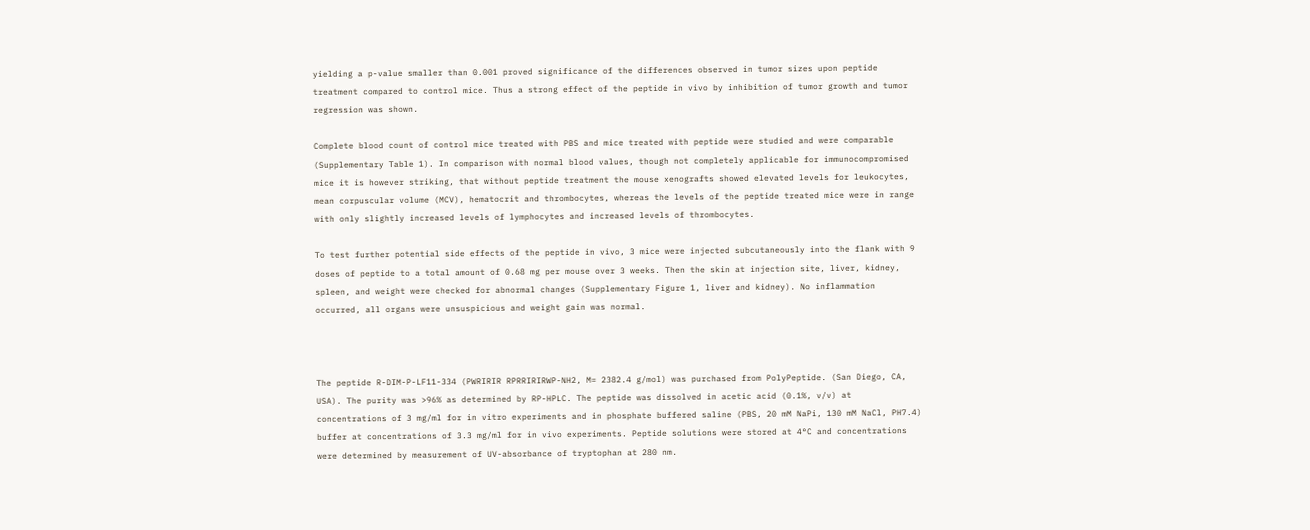yielding a p-value smaller than 0.001 proved significance of the differences observed in tumor sizes upon peptide treatment compared to control mice. Thus a strong effect of the peptide in vivo by inhibition of tumor growth and tumor regression was shown.

Complete blood count of control mice treated with PBS and mice treated with peptide were studied and were comparable (Supplementary Table 1). In comparison with normal blood values, though not completely applicable for immunocompromised mice it is however striking, that without peptide treatment the mouse xenografts showed elevated levels for leukocytes, mean corpuscular volume (MCV), hematocrit and thrombocytes, whereas the levels of the peptide treated mice were in range with only slightly increased levels of lymphocytes and increased levels of thrombocytes.

To test further potential side effects of the peptide in vivo, 3 mice were injected subcutaneously into the flank with 9 doses of peptide to a total amount of 0.68 mg per mouse over 3 weeks. Then the skin at injection site, liver, kidney, spleen, and weight were checked for abnormal changes (Supplementary Figure 1, liver and kidney). No inflammation occurred, all organs were unsuspicious and weight gain was normal.



The peptide R-DIM-P-LF11-334 (PWRIRIR RPRRIRIRWP-NH2, M= 2382.4 g/mol) was purchased from PolyPeptide. (San Diego, CA, USA). The purity was >96% as determined by RP-HPLC. The peptide was dissolved in acetic acid (0.1%, v/v) at concentrations of 3 mg/ml for in vitro experiments and in phosphate buffered saline (PBS, 20 mM NaPi, 130 mM NaCl, PH7.4) buffer at concentrations of 3.3 mg/ml for in vivo experiments. Peptide solutions were stored at 4°C and concentrations were determined by measurement of UV-absorbance of tryptophan at 280 nm.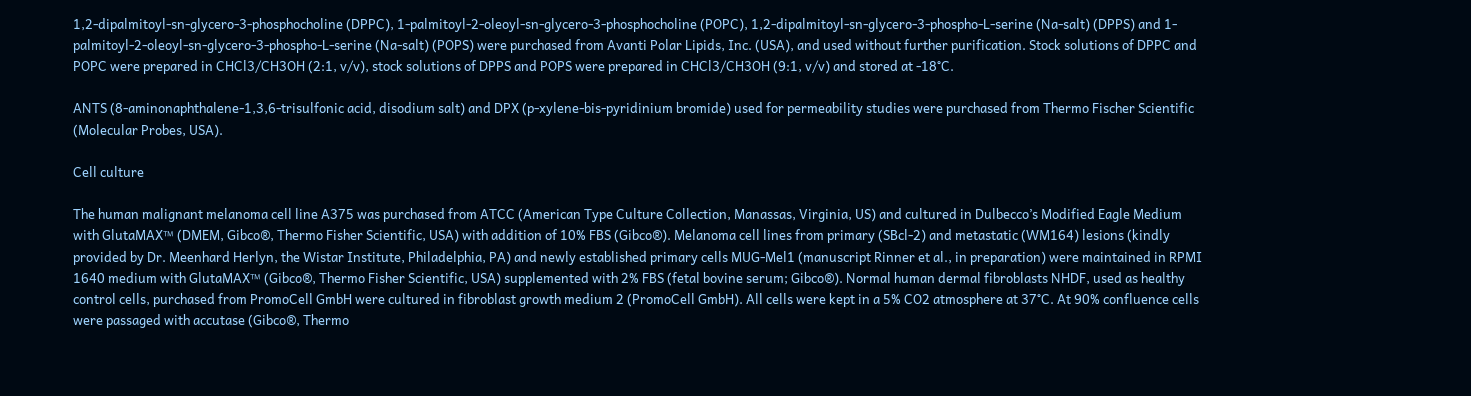1,2-dipalmitoyl-sn-glycero-3-phosphocholine (DPPC), 1-palmitoyl-2-oleoyl-sn-glycero-3-phosphocholine (POPC), 1,2-dipalmitoyl-sn-glycero-3-phospho-L-serine (Na-salt) (DPPS) and 1-palmitoyl-2-oleoyl-sn-glycero-3-phospho-L-serine (Na-salt) (POPS) were purchased from Avanti Polar Lipids, Inc. (USA), and used without further purification. Stock solutions of DPPC and POPC were prepared in CHCl3/CH3OH (2:1, v/v), stock solutions of DPPS and POPS were prepared in CHCl3/CH3OH (9:1, v/v) and stored at -18°C.

ANTS (8-aminonaphthalene-1,3,6-trisulfonic acid, disodium salt) and DPX (p-xylene-bis-pyridinium bromide) used for permeability studies were purchased from Thermo Fischer Scientific (Molecular Probes, USA).

Cell culture

The human malignant melanoma cell line A375 was purchased from ATCC (American Type Culture Collection, Manassas, Virginia, US) and cultured in Dulbecco’s Modified Eagle Medium with GlutaMAX™ (DMEM, Gibco®, Thermo Fisher Scientific, USA) with addition of 10% FBS (Gibco®). Melanoma cell lines from primary (SBcl-2) and metastatic (WM164) lesions (kindly provided by Dr. Meenhard Herlyn, the Wistar Institute, Philadelphia, PA) and newly established primary cells MUG-Mel1 (manuscript Rinner et al., in preparation) were maintained in RPMI 1640 medium with GlutaMAX™ (Gibco®, Thermo Fisher Scientific, USA) supplemented with 2% FBS (fetal bovine serum; Gibco®). Normal human dermal fibroblasts NHDF, used as healthy control cells, purchased from PromoCell GmbH were cultured in fibroblast growth medium 2 (PromoCell GmbH). All cells were kept in a 5% CO2 atmosphere at 37°C. At 90% confluence cells were passaged with accutase (Gibco®, Thermo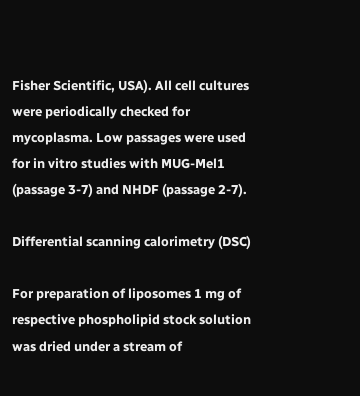Fisher Scientific, USA). All cell cultures were periodically checked for mycoplasma. Low passages were used for in vitro studies with MUG-Mel1 (passage 3-7) and NHDF (passage 2-7).

Differential scanning calorimetry (DSC)

For preparation of liposomes 1 mg of respective phospholipid stock solution was dried under a stream of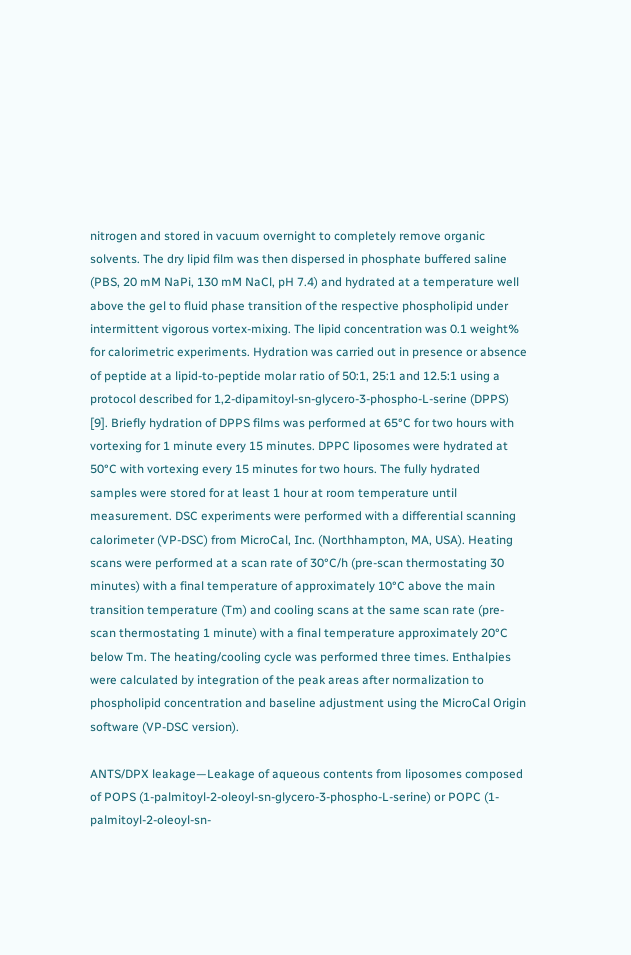nitrogen and stored in vacuum overnight to completely remove organic solvents. The dry lipid film was then dispersed in phosphate buffered saline (PBS, 20 mM NaPi, 130 mM NaCl, pH 7.4) and hydrated at a temperature well above the gel to fluid phase transition of the respective phospholipid under intermittent vigorous vortex-mixing. The lipid concentration was 0.1 weight% for calorimetric experiments. Hydration was carried out in presence or absence of peptide at a lipid-to-peptide molar ratio of 50:1, 25:1 and 12.5:1 using a protocol described for 1,2-dipamitoyl-sn-glycero-3-phospho-L-serine (DPPS) [9]. Briefly hydration of DPPS films was performed at 65°C for two hours with vortexing for 1 minute every 15 minutes. DPPC liposomes were hydrated at 50°C with vortexing every 15 minutes for two hours. The fully hydrated samples were stored for at least 1 hour at room temperature until measurement. DSC experiments were performed with a differential scanning calorimeter (VP-DSC) from MicroCal, Inc. (Northhampton, MA, USA). Heating scans were performed at a scan rate of 30°C/h (pre-scan thermostating 30 minutes) with a final temperature of approximately 10°C above the main transition temperature (Tm) and cooling scans at the same scan rate (pre-scan thermostating 1 minute) with a final temperature approximately 20°C below Tm. The heating/cooling cycle was performed three times. Enthalpies were calculated by integration of the peak areas after normalization to phospholipid concentration and baseline adjustment using the MicroCal Origin software (VP-DSC version).

ANTS/DPX leakage—Leakage of aqueous contents from liposomes composed of POPS (1-palmitoyl-2-oleoyl-sn-glycero-3-phospho-L-serine) or POPC (1-palmitoyl-2-oleoyl-sn-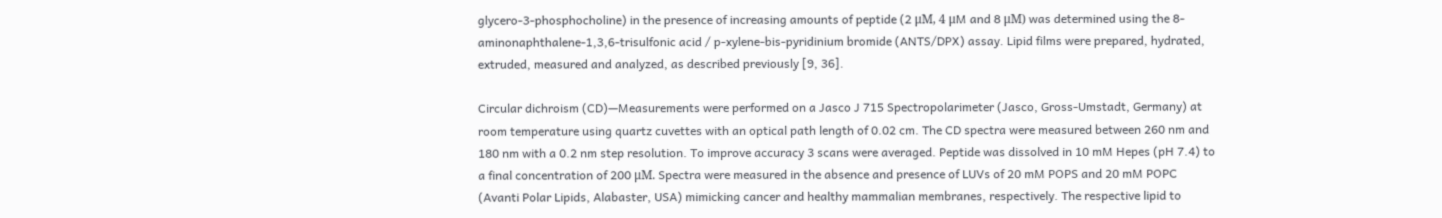glycero-3-phosphocholine) in the presence of increasing amounts of peptide (2 μM, 4 μM and 8 μM) was determined using the 8-aminonaphthalene-1,3,6-trisulfonic acid / p-xylene-bis-pyridinium bromide (ANTS/DPX) assay. Lipid films were prepared, hydrated, extruded, measured and analyzed, as described previously [9, 36].

Circular dichroism (CD)—Measurements were performed on a Jasco J 715 Spectropolarimeter (Jasco, Gross-Umstadt, Germany) at room temperature using quartz cuvettes with an optical path length of 0.02 cm. The CD spectra were measured between 260 nm and 180 nm with a 0.2 nm step resolution. To improve accuracy 3 scans were averaged. Peptide was dissolved in 10 mM Hepes (pH 7.4) to a final concentration of 200 μM. Spectra were measured in the absence and presence of LUVs of 20 mM POPS and 20 mM POPC (Avanti Polar Lipids, Alabaster, USA) mimicking cancer and healthy mammalian membranes, respectively. The respective lipid to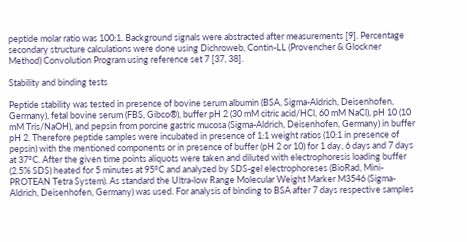peptide molar ratio was 100:1. Background signals were abstracted after measurements [9]. Percentage secondary structure calculations were done using Dichroweb, Contin-LL (Provencher & Glockner Method) Convolution Program using reference set 7 [37, 38].

Stability and binding tests

Peptide stability was tested in presence of bovine serum albumin (BSA, Sigma-Aldrich, Deisenhofen, Germany), fetal bovine serum (FBS, Gibco®), buffer pH 2 (30 mM citric acid/HCl, 60 mM NaCl), pH 10 (10 mM Tris/NaOH), and pepsin from porcine gastric mucosa (Sigma-Aldrich, Deisenhofen, Germany) in buffer pH 2. Therefore peptide samples were incubated in presence of 1:1 weight ratios (10:1 in presence of pepsin) with the mentioned components or in presence of buffer (pH 2 or 10) for 1 day, 6 days and 7 days at 37°C. After the given time points aliquots were taken and diluted with electrophoresis loading buffer (2.5% SDS) heated for 5 minutes at 95°C and analyzed by SDS-gel electrophoreses (BioRad, Mini-PROTEAN Tetra System). As standard the Ultra-low Range Molecular Weight Marker M3546 (Sigma-Aldrich, Deisenhofen, Germany) was used. For analysis of binding to BSA after 7 days respective samples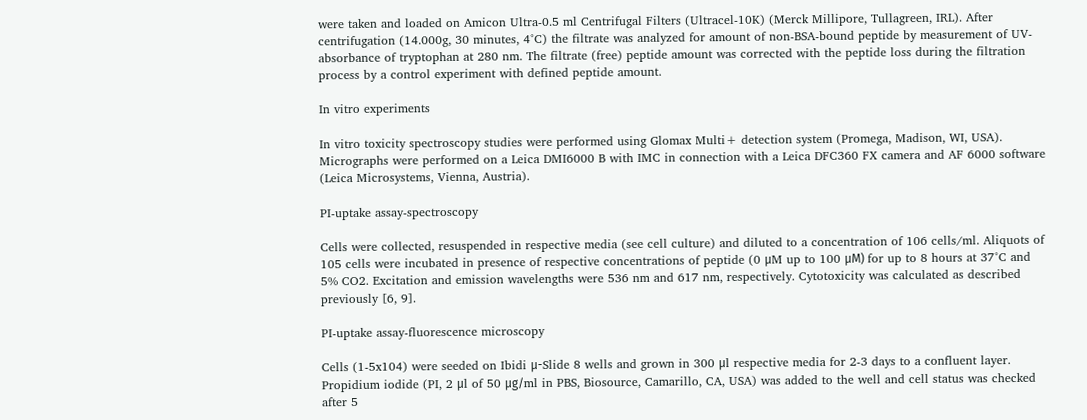were taken and loaded on Amicon Ultra-0.5 ml Centrifugal Filters (Ultracel-10K) (Merck Millipore, Tullagreen, IRL). After centrifugation (14.000g, 30 minutes, 4°C) the filtrate was analyzed for amount of non-BSA-bound peptide by measurement of UV-absorbance of tryptophan at 280 nm. The filtrate (free) peptide amount was corrected with the peptide loss during the filtration process by a control experiment with defined peptide amount.

In vitro experiments

In vitro toxicity spectroscopy studies were performed using Glomax Multi+ detection system (Promega, Madison, WI, USA). Micrographs were performed on a Leica DMI6000 B with IMC in connection with a Leica DFC360 FX camera and AF 6000 software (Leica Microsystems, Vienna, Austria).

PI-uptake assay-spectroscopy

Cells were collected, resuspended in respective media (see cell culture) and diluted to a concentration of 106 cells/ml. Aliquots of 105 cells were incubated in presence of respective concentrations of peptide (0 μM up to 100 μM) for up to 8 hours at 37°C and 5% CO2. Excitation and emission wavelengths were 536 nm and 617 nm, respectively. Cytotoxicity was calculated as described previously [6, 9].

PI-uptake assay-fluorescence microscopy

Cells (1-5x104) were seeded on Ibidi μ-Slide 8 wells and grown in 300 μl respective media for 2-3 days to a confluent layer. Propidium iodide (PI, 2 μl of 50 μg/ml in PBS, Biosource, Camarillo, CA, USA) was added to the well and cell status was checked after 5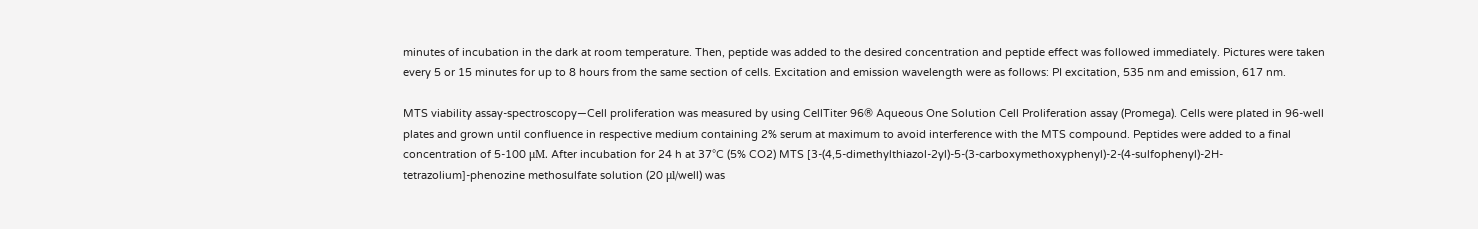minutes of incubation in the dark at room temperature. Then, peptide was added to the desired concentration and peptide effect was followed immediately. Pictures were taken every 5 or 15 minutes for up to 8 hours from the same section of cells. Excitation and emission wavelength were as follows: PI excitation, 535 nm and emission, 617 nm.

MTS viability assay-spectroscopy—Cell proliferation was measured by using CellTiter 96® Aqueous One Solution Cell Proliferation assay (Promega). Cells were plated in 96-well plates and grown until confluence in respective medium containing 2% serum at maximum to avoid interference with the MTS compound. Peptides were added to a final concentration of 5-100 μM. After incubation for 24 h at 37°C (5% CO2) MTS [3-(4,5-dimethylthiazol-2yl)-5-(3-carboxymethoxyphenyl)-2-(4-sulfophenyl)-2H-tetrazolium]-phenozine methosulfate solution (20 μl/well) was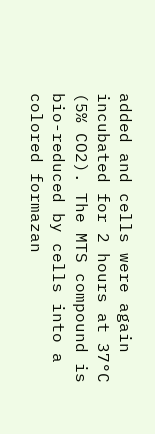added and cells were again incubated for 2 hours at 37°C (5% CO2). The MTS compound is bio-reduced by cells into a colored formazan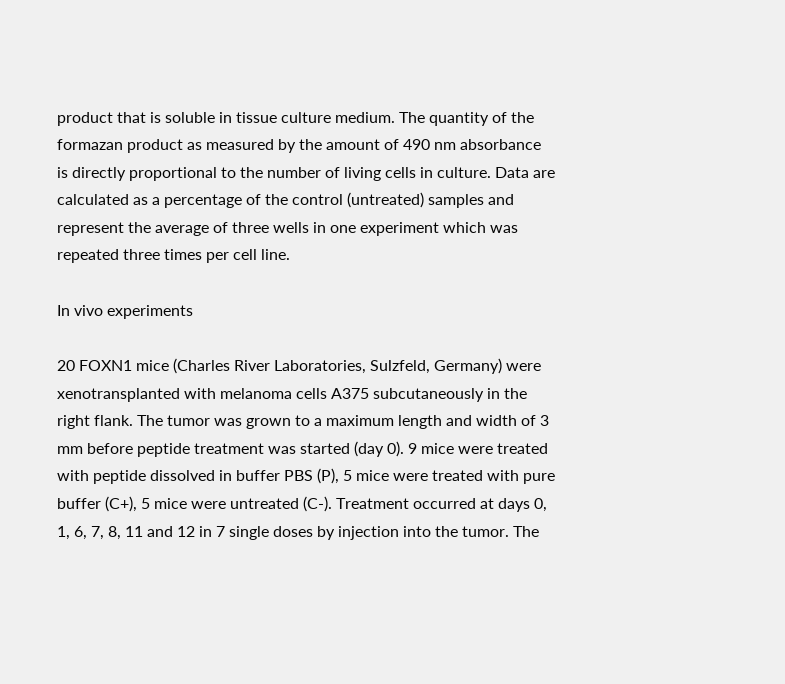product that is soluble in tissue culture medium. The quantity of the formazan product as measured by the amount of 490 nm absorbance is directly proportional to the number of living cells in culture. Data are calculated as a percentage of the control (untreated) samples and represent the average of three wells in one experiment which was repeated three times per cell line.

In vivo experiments

20 FOXN1 mice (Charles River Laboratories, Sulzfeld, Germany) were xenotransplanted with melanoma cells A375 subcutaneously in the right flank. The tumor was grown to a maximum length and width of 3 mm before peptide treatment was started (day 0). 9 mice were treated with peptide dissolved in buffer PBS (P), 5 mice were treated with pure buffer (C+), 5 mice were untreated (C-). Treatment occurred at days 0, 1, 6, 7, 8, 11 and 12 in 7 single doses by injection into the tumor. The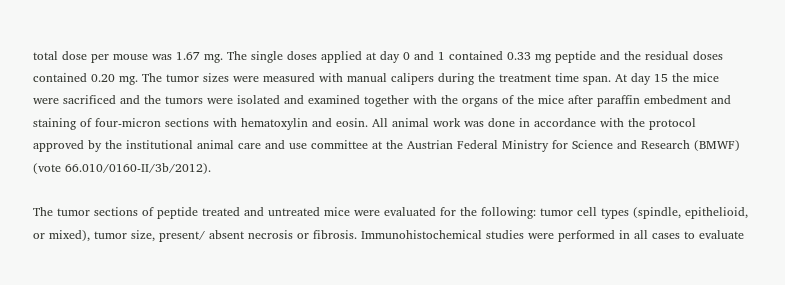total dose per mouse was 1.67 mg. The single doses applied at day 0 and 1 contained 0.33 mg peptide and the residual doses contained 0.20 mg. The tumor sizes were measured with manual calipers during the treatment time span. At day 15 the mice were sacrificed and the tumors were isolated and examined together with the organs of the mice after paraffin embedment and staining of four-micron sections with hematoxylin and eosin. All animal work was done in accordance with the protocol approved by the institutional animal care and use committee at the Austrian Federal Ministry for Science and Research (BMWF) (vote 66.010/0160-II/3b/2012).

The tumor sections of peptide treated and untreated mice were evaluated for the following: tumor cell types (spindle, epithelioid, or mixed), tumor size, present/ absent necrosis or fibrosis. Immunohistochemical studies were performed in all cases to evaluate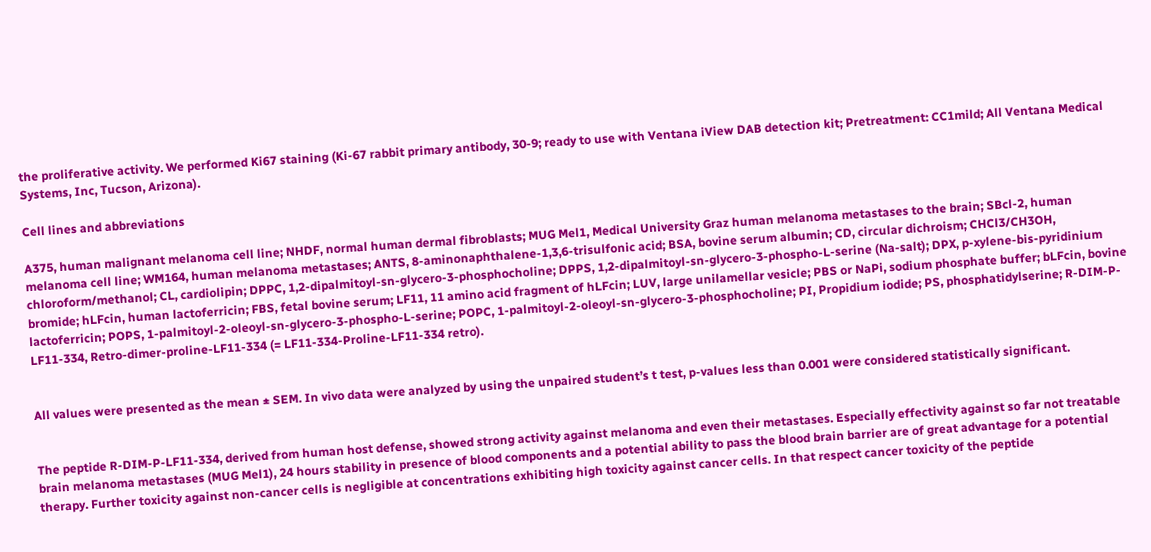the proliferative activity. We performed Ki67 staining (Ki-67 rabbit primary antibody, 30-9; ready to use with Ventana iView DAB detection kit; Pretreatment: CC1mild; All Ventana Medical Systems, Inc, Tucson, Arizona).

Cell lines and abbreviations

A375, human malignant melanoma cell line; NHDF, normal human dermal fibroblasts; MUG Mel1, Medical University Graz human melanoma metastases to the brain; SBcl-2, human melanoma cell line; WM164, human melanoma metastases; ANTS, 8-aminonaphthalene-1,3,6-trisulfonic acid; BSA, bovine serum albumin; CD, circular dichroism; CHCl3/CH3OH, chloroform/methanol; CL, cardiolipin; DPPC, 1,2-dipalmitoyl-sn-glycero-3-phosphocholine; DPPS, 1,2-dipalmitoyl-sn-glycero-3-phospho-L-serine (Na-salt); DPX, p-xylene-bis-pyridinium bromide; hLFcin, human lactoferricin; FBS, fetal bovine serum; LF11, 11 amino acid fragment of hLFcin; LUV, large unilamellar vesicle; PBS or NaPi, sodium phosphate buffer; bLFcin, bovine lactoferricin; POPS, 1-palmitoyl-2-oleoyl-sn-glycero-3-phospho-L-serine; POPC, 1-palmitoyl-2-oleoyl-sn-glycero-3-phosphocholine; PI, Propidium iodide; PS, phosphatidylserine; R-DIM-P-LF11-334, Retro-dimer-proline-LF11-334 (= LF11-334-Proline-LF11-334 retro).


All values were presented as the mean ± SEM. In vivo data were analyzed by using the unpaired student’s t test, p-values less than 0.001 were considered statistically significant.


The peptide R-DIM-P-LF11-334, derived from human host defense, showed strong activity against melanoma and even their metastases. Especially effectivity against so far not treatable brain melanoma metastases (MUG Mel1), 24 hours stability in presence of blood components and a potential ability to pass the blood brain barrier are of great advantage for a potential therapy. Further toxicity against non-cancer cells is negligible at concentrations exhibiting high toxicity against cancer cells. In that respect cancer toxicity of the peptide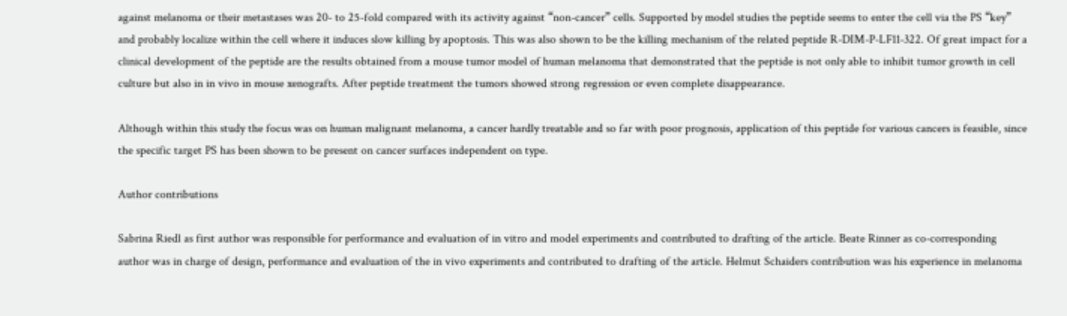against melanoma or their metastases was 20- to 25-fold compared with its activity against “non-cancer” cells. Supported by model studies the peptide seems to enter the cell via the PS “key” and probably localize within the cell where it induces slow killing by apoptosis. This was also shown to be the killing mechanism of the related peptide R-DIM-P-LF11-322. Of great impact for a clinical development of the peptide are the results obtained from a mouse tumor model of human melanoma that demonstrated that the peptide is not only able to inhibit tumor growth in cell culture but also in in vivo in mouse xenografts. After peptide treatment the tumors showed strong regression or even complete disappearance.

Although within this study the focus was on human malignant melanoma, a cancer hardly treatable and so far with poor prognosis, application of this peptide for various cancers is feasible, since the specific target PS has been shown to be present on cancer surfaces independent on type.

Author contributions

Sabrina Riedl as first author was responsible for performance and evaluation of in vitro and model experiments and contributed to drafting of the article. Beate Rinner as co-corresponding author was in charge of design, performance and evaluation of the in vivo experiments and contributed to drafting of the article. Helmut Schaiders contribution was his experience in melanoma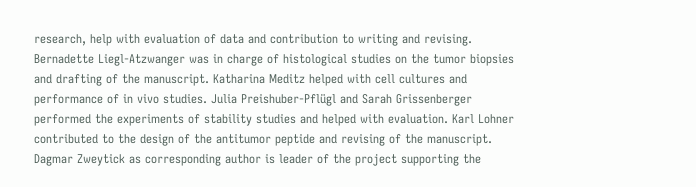research, help with evaluation of data and contribution to writing and revising. Bernadette Liegl-Atzwanger was in charge of histological studies on the tumor biopsies and drafting of the manuscript. Katharina Meditz helped with cell cultures and performance of in vivo studies. Julia Preishuber-Pflügl and Sarah Grissenberger performed the experiments of stability studies and helped with evaluation. Karl Lohner contributed to the design of the antitumor peptide and revising of the manuscript. Dagmar Zweytick as corresponding author is leader of the project supporting the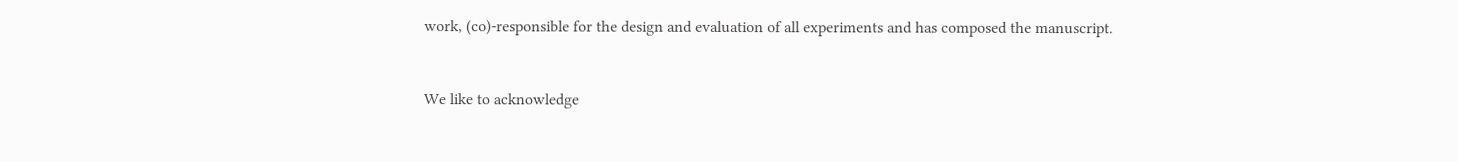work, (co)-responsible for the design and evaluation of all experiments and has composed the manuscript.


We like to acknowledge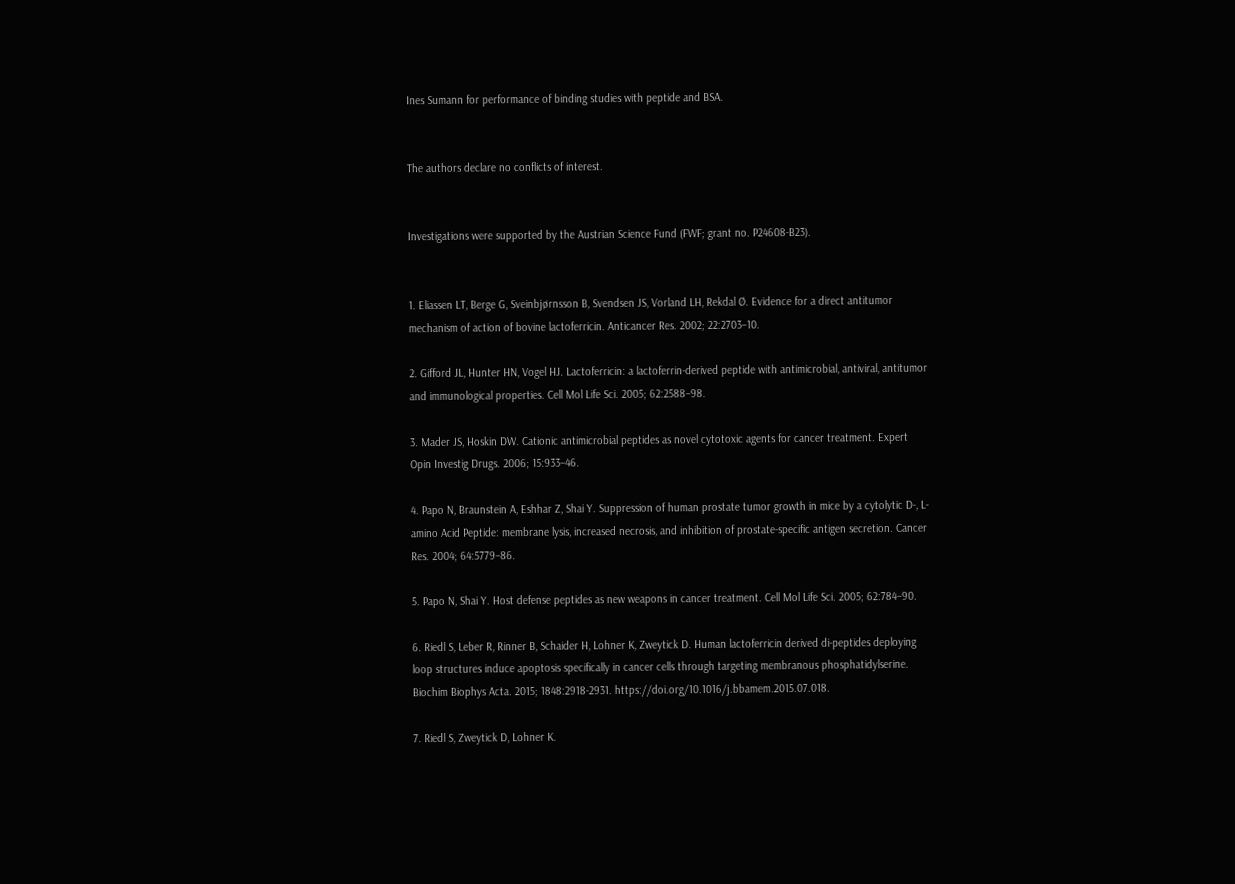Ines Sumann for performance of binding studies with peptide and BSA.


The authors declare no conflicts of interest.


Investigations were supported by the Austrian Science Fund (FWF; grant no. P24608-B23).


1. Eliassen LT, Berge G, Sveinbjørnsson B, Svendsen JS, Vorland LH, Rekdal Ø. Evidence for a direct antitumor mechanism of action of bovine lactoferricin. Anticancer Res. 2002; 22:2703–10.

2. Gifford JL, Hunter HN, Vogel HJ. Lactoferricin: a lactoferrin-derived peptide with antimicrobial, antiviral, antitumor and immunological properties. Cell Mol Life Sci. 2005; 62:2588–98.

3. Mader JS, Hoskin DW. Cationic antimicrobial peptides as novel cytotoxic agents for cancer treatment. Expert Opin Investig Drugs. 2006; 15:933–46.

4. Papo N, Braunstein A, Eshhar Z, Shai Y. Suppression of human prostate tumor growth in mice by a cytolytic D-, L-amino Acid Peptide: membrane lysis, increased necrosis, and inhibition of prostate-specific antigen secretion. Cancer Res. 2004; 64:5779–86.

5. Papo N, Shai Y. Host defense peptides as new weapons in cancer treatment. Cell Mol Life Sci. 2005; 62:784–90.

6. Riedl S, Leber R, Rinner B, Schaider H, Lohner K, Zweytick D. Human lactoferricin derived di-peptides deploying loop structures induce apoptosis specifically in cancer cells through targeting membranous phosphatidylserine. Biochim Biophys Acta. 2015; 1848:2918-2931. https://doi.org/10.1016/j.bbamem.2015.07.018.

7. Riedl S, Zweytick D, Lohner K.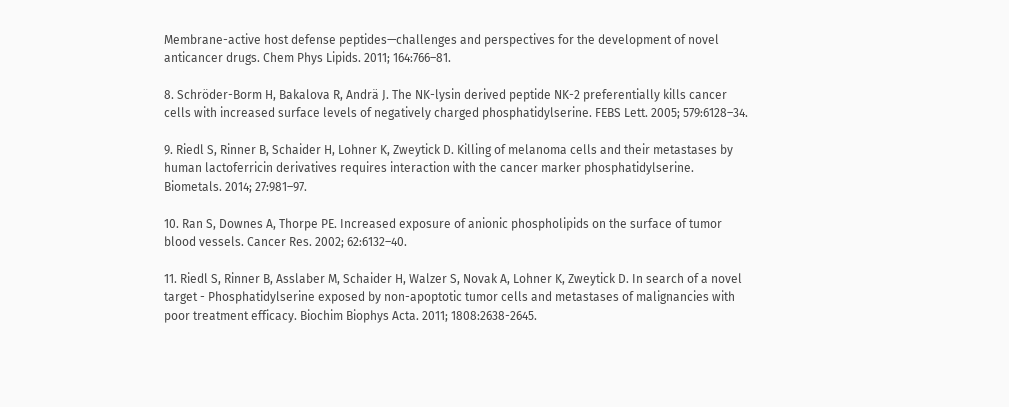Membrane-active host defense peptides—challenges and perspectives for the development of novel anticancer drugs. Chem Phys Lipids. 2011; 164:766–81.

8. Schröder-Borm H, Bakalova R, Andrä J. The NK-lysin derived peptide NK-2 preferentially kills cancer cells with increased surface levels of negatively charged phosphatidylserine. FEBS Lett. 2005; 579:6128–34.

9. Riedl S, Rinner B, Schaider H, Lohner K, Zweytick D. Killing of melanoma cells and their metastases by human lactoferricin derivatives requires interaction with the cancer marker phosphatidylserine. Biometals. 2014; 27:981–97.

10. Ran S, Downes A, Thorpe PE. Increased exposure of anionic phospholipids on the surface of tumor blood vessels. Cancer Res. 2002; 62:6132–40.

11. Riedl S, Rinner B, Asslaber M, Schaider H, Walzer S, Novak A, Lohner K, Zweytick D. In search of a novel target - Phosphatidylserine exposed by non-apoptotic tumor cells and metastases of malignancies with poor treatment efficacy. Biochim Biophys Acta. 2011; 1808:2638-2645.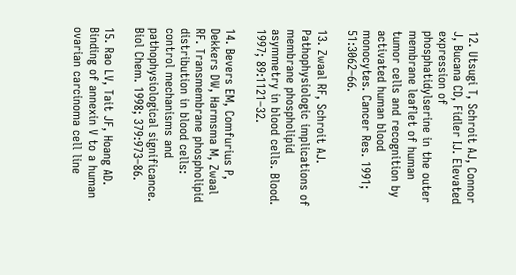12. Utsugi T, Schroit AJ, Connor J, Bucana CD, Fidler IJ. Elevated expression of phosphatidylserine in the outer membrane leaflet of human tumor cells and recognition by activated human blood monocytes. Cancer Res. 1991; 51:3062–66.

13. Zwaal RF, Schroit AJ. Pathophysiologic implications of membrane phospholipid asymmetry in blood cells. Blood. 1997; 89:1121–32.

14. Bevers EM, Comfurius P, Dekkers DW, Harmsma M, Zwaal RF. Transmembrane phospholipid distribution in blood cells: control mechanisms and pathophysiological significance. Biol Chem. 1998; 379:973–86.

15. Rao LV, Tait JF, Hoang AD. Binding of annexin V to a human ovarian carcinoma cell line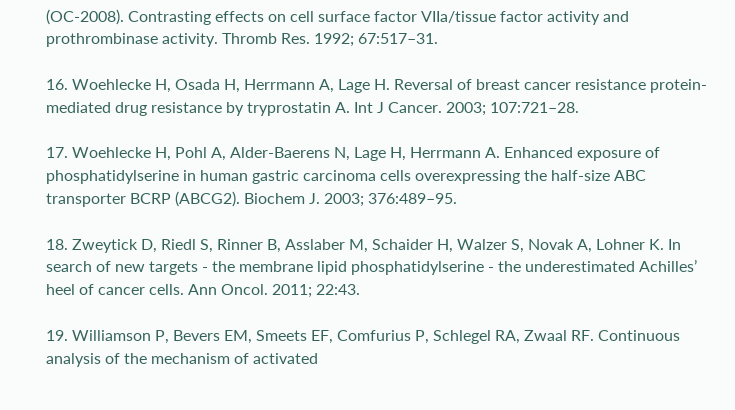(OC-2008). Contrasting effects on cell surface factor VIIa/tissue factor activity and prothrombinase activity. Thromb Res. 1992; 67:517–31.

16. Woehlecke H, Osada H, Herrmann A, Lage H. Reversal of breast cancer resistance protein-mediated drug resistance by tryprostatin A. Int J Cancer. 2003; 107:721–28.

17. Woehlecke H, Pohl A, Alder-Baerens N, Lage H, Herrmann A. Enhanced exposure of phosphatidylserine in human gastric carcinoma cells overexpressing the half-size ABC transporter BCRP (ABCG2). Biochem J. 2003; 376:489–95.

18. Zweytick D, Riedl S, Rinner B, Asslaber M, Schaider H, Walzer S, Novak A, Lohner K. In search of new targets - the membrane lipid phosphatidylserine - the underestimated Achilles’ heel of cancer cells. Ann Oncol. 2011; 22:43.

19. Williamson P, Bevers EM, Smeets EF, Comfurius P, Schlegel RA, Zwaal RF. Continuous analysis of the mechanism of activated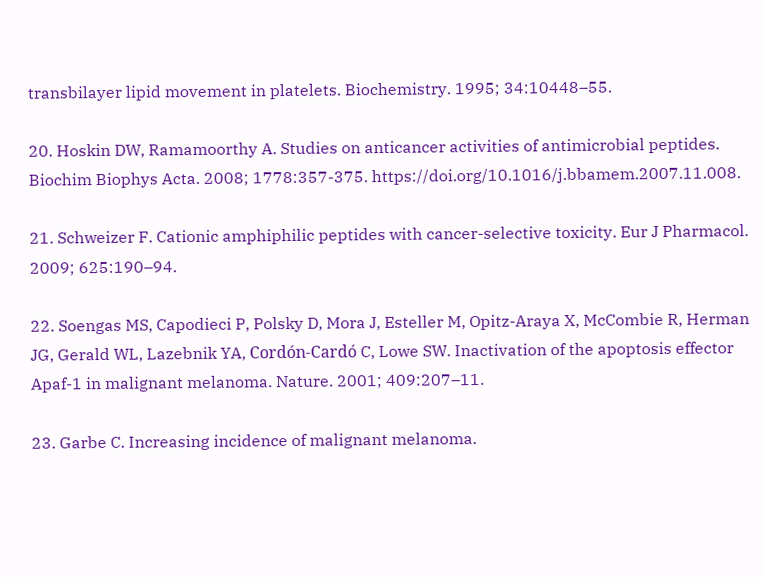transbilayer lipid movement in platelets. Biochemistry. 1995; 34:10448–55.

20. Hoskin DW, Ramamoorthy A. Studies on anticancer activities of antimicrobial peptides. Biochim Biophys Acta. 2008; 1778:357-375. https://doi.org/10.1016/j.bbamem.2007.11.008.

21. Schweizer F. Cationic amphiphilic peptides with cancer-selective toxicity. Eur J Pharmacol. 2009; 625:190–94.

22. Soengas MS, Capodieci P, Polsky D, Mora J, Esteller M, Opitz-Araya X, McCombie R, Herman JG, Gerald WL, Lazebnik YA, Cordón-Cardó C, Lowe SW. Inactivation of the apoptosis effector Apaf-1 in malignant melanoma. Nature. 2001; 409:207–11.

23. Garbe C. Increasing incidence of malignant melanoma.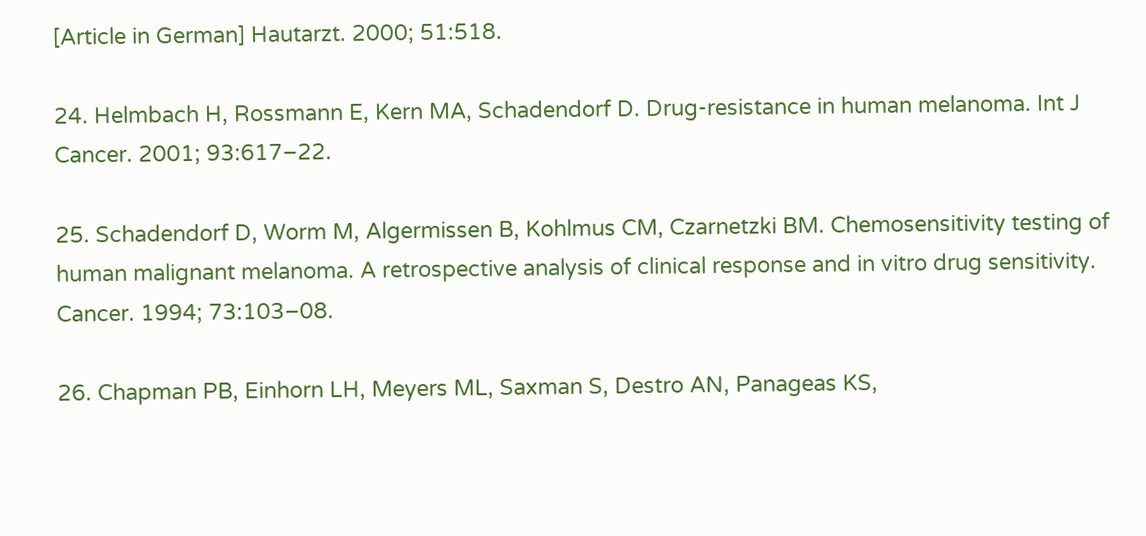[Article in German] Hautarzt. 2000; 51:518.

24. Helmbach H, Rossmann E, Kern MA, Schadendorf D. Drug-resistance in human melanoma. Int J Cancer. 2001; 93:617–22.

25. Schadendorf D, Worm M, Algermissen B, Kohlmus CM, Czarnetzki BM. Chemosensitivity testing of human malignant melanoma. A retrospective analysis of clinical response and in vitro drug sensitivity. Cancer. 1994; 73:103–08.

26. Chapman PB, Einhorn LH, Meyers ML, Saxman S, Destro AN, Panageas KS,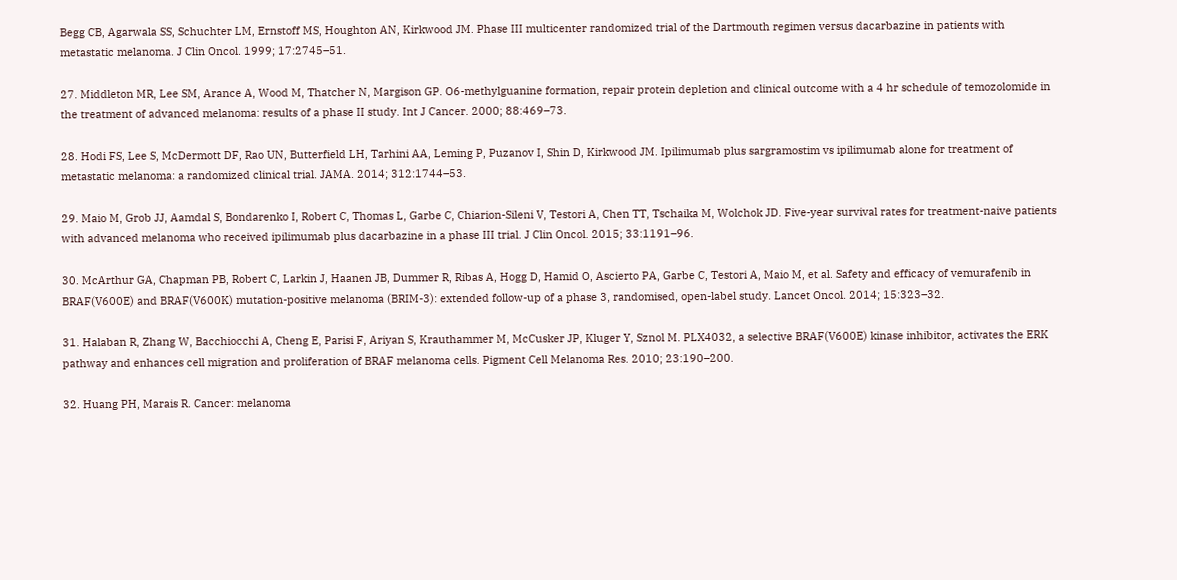Begg CB, Agarwala SS, Schuchter LM, Ernstoff MS, Houghton AN, Kirkwood JM. Phase III multicenter randomized trial of the Dartmouth regimen versus dacarbazine in patients with metastatic melanoma. J Clin Oncol. 1999; 17:2745–51.

27. Middleton MR, Lee SM, Arance A, Wood M, Thatcher N, Margison GP. O6-methylguanine formation, repair protein depletion and clinical outcome with a 4 hr schedule of temozolomide in the treatment of advanced melanoma: results of a phase II study. Int J Cancer. 2000; 88:469–73.

28. Hodi FS, Lee S, McDermott DF, Rao UN, Butterfield LH, Tarhini AA, Leming P, Puzanov I, Shin D, Kirkwood JM. Ipilimumab plus sargramostim vs ipilimumab alone for treatment of metastatic melanoma: a randomized clinical trial. JAMA. 2014; 312:1744–53.

29. Maio M, Grob JJ, Aamdal S, Bondarenko I, Robert C, Thomas L, Garbe C, Chiarion-Sileni V, Testori A, Chen TT, Tschaika M, Wolchok JD. Five-year survival rates for treatment-naive patients with advanced melanoma who received ipilimumab plus dacarbazine in a phase III trial. J Clin Oncol. 2015; 33:1191–96.

30. McArthur GA, Chapman PB, Robert C, Larkin J, Haanen JB, Dummer R, Ribas A, Hogg D, Hamid O, Ascierto PA, Garbe C, Testori A, Maio M, et al. Safety and efficacy of vemurafenib in BRAF(V600E) and BRAF(V600K) mutation-positive melanoma (BRIM-3): extended follow-up of a phase 3, randomised, open-label study. Lancet Oncol. 2014; 15:323–32.

31. Halaban R, Zhang W, Bacchiocchi A, Cheng E, Parisi F, Ariyan S, Krauthammer M, McCusker JP, Kluger Y, Sznol M. PLX4032, a selective BRAF(V600E) kinase inhibitor, activates the ERK pathway and enhances cell migration and proliferation of BRAF melanoma cells. Pigment Cell Melanoma Res. 2010; 23:190–200.

32. Huang PH, Marais R. Cancer: melanoma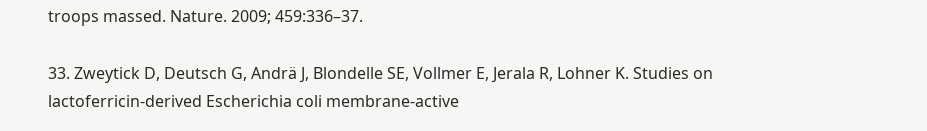troops massed. Nature. 2009; 459:336–37.

33. Zweytick D, Deutsch G, Andrä J, Blondelle SE, Vollmer E, Jerala R, Lohner K. Studies on lactoferricin-derived Escherichia coli membrane-active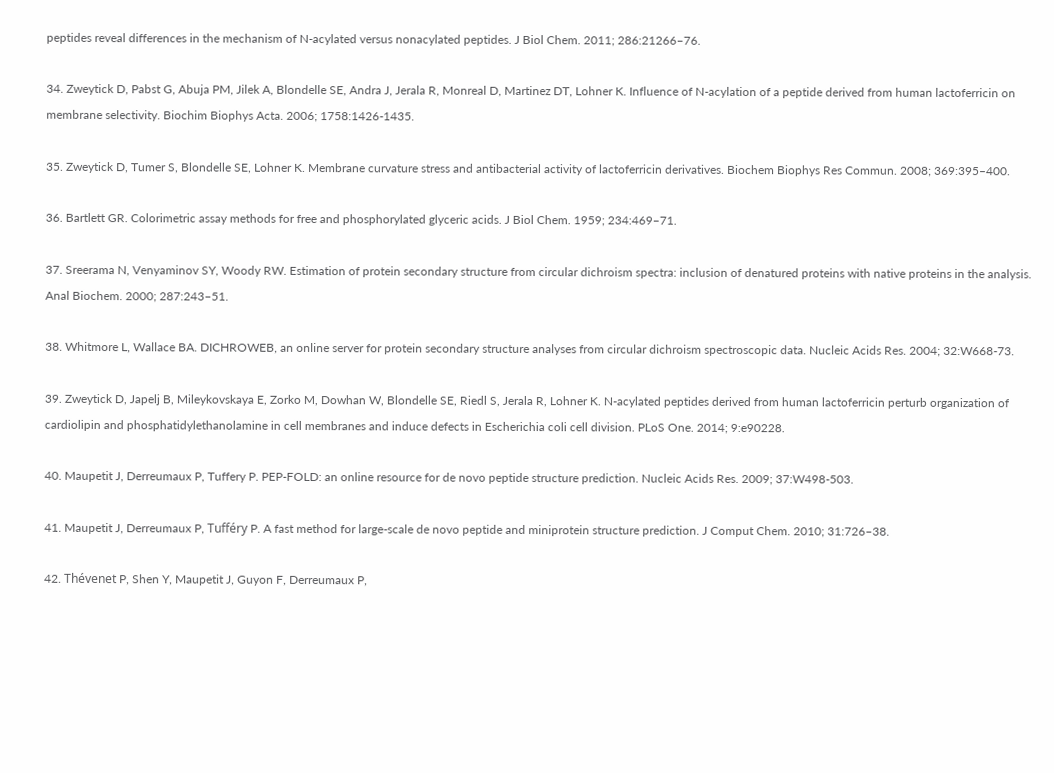peptides reveal differences in the mechanism of N-acylated versus nonacylated peptides. J Biol Chem. 2011; 286:21266–76.

34. Zweytick D, Pabst G, Abuja PM, Jilek A, Blondelle SE, Andra J, Jerala R, Monreal D, Martinez DT, Lohner K. Influence of N-acylation of a peptide derived from human lactoferricin on membrane selectivity. Biochim Biophys Acta. 2006; 1758:1426-1435.

35. Zweytick D, Tumer S, Blondelle SE, Lohner K. Membrane curvature stress and antibacterial activity of lactoferricin derivatives. Biochem Biophys Res Commun. 2008; 369:395–400.

36. Bartlett GR. Colorimetric assay methods for free and phosphorylated glyceric acids. J Biol Chem. 1959; 234:469–71.

37. Sreerama N, Venyaminov SY, Woody RW. Estimation of protein secondary structure from circular dichroism spectra: inclusion of denatured proteins with native proteins in the analysis. Anal Biochem. 2000; 287:243–51.

38. Whitmore L, Wallace BA. DICHROWEB, an online server for protein secondary structure analyses from circular dichroism spectroscopic data. Nucleic Acids Res. 2004; 32:W668-73.

39. Zweytick D, Japelj B, Mileykovskaya E, Zorko M, Dowhan W, Blondelle SE, Riedl S, Jerala R, Lohner K. N-acylated peptides derived from human lactoferricin perturb organization of cardiolipin and phosphatidylethanolamine in cell membranes and induce defects in Escherichia coli cell division. PLoS One. 2014; 9:e90228.

40. Maupetit J, Derreumaux P, Tuffery P. PEP-FOLD: an online resource for de novo peptide structure prediction. Nucleic Acids Res. 2009; 37:W498-503.

41. Maupetit J, Derreumaux P, Tufféry P. A fast method for large-scale de novo peptide and miniprotein structure prediction. J Comput Chem. 2010; 31:726–38.

42. Thévenet P, Shen Y, Maupetit J, Guyon F, Derreumaux P,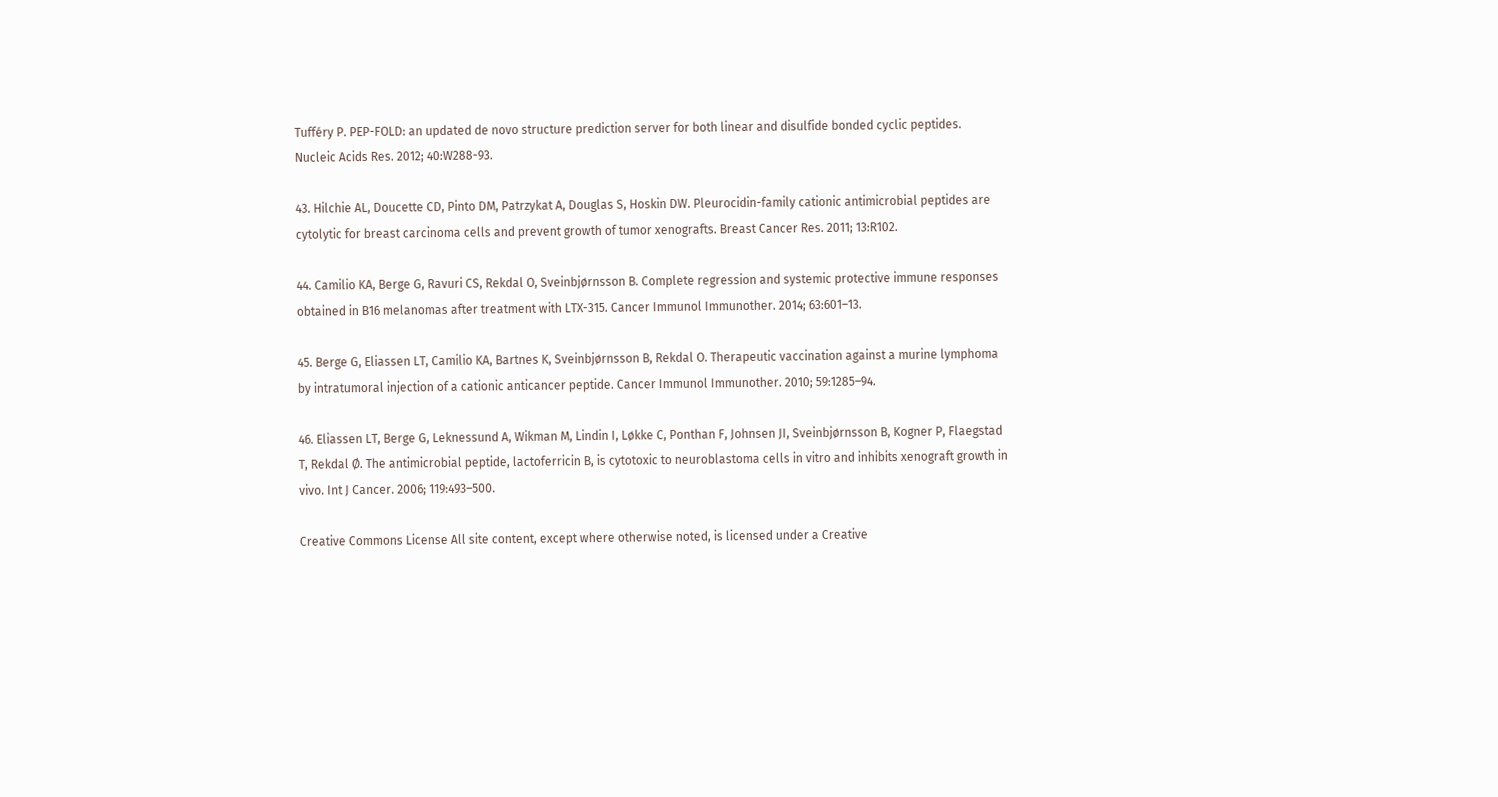Tufféry P. PEP-FOLD: an updated de novo structure prediction server for both linear and disulfide bonded cyclic peptides. Nucleic Acids Res. 2012; 40:W288-93.

43. Hilchie AL, Doucette CD, Pinto DM, Patrzykat A, Douglas S, Hoskin DW. Pleurocidin-family cationic antimicrobial peptides are cytolytic for breast carcinoma cells and prevent growth of tumor xenografts. Breast Cancer Res. 2011; 13:R102.

44. Camilio KA, Berge G, Ravuri CS, Rekdal O, Sveinbjørnsson B. Complete regression and systemic protective immune responses obtained in B16 melanomas after treatment with LTX-315. Cancer Immunol Immunother. 2014; 63:601–13.

45. Berge G, Eliassen LT, Camilio KA, Bartnes K, Sveinbjørnsson B, Rekdal O. Therapeutic vaccination against a murine lymphoma by intratumoral injection of a cationic anticancer peptide. Cancer Immunol Immunother. 2010; 59:1285–94.

46. Eliassen LT, Berge G, Leknessund A, Wikman M, Lindin I, Løkke C, Ponthan F, Johnsen JI, Sveinbjørnsson B, Kogner P, Flaegstad T, Rekdal Ø. The antimicrobial peptide, lactoferricin B, is cytotoxic to neuroblastoma cells in vitro and inhibits xenograft growth in vivo. Int J Cancer. 2006; 119:493–500.

Creative Commons License All site content, except where otherwise noted, is licensed under a Creative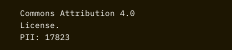Commons Attribution 4.0 License.
PII: 17823